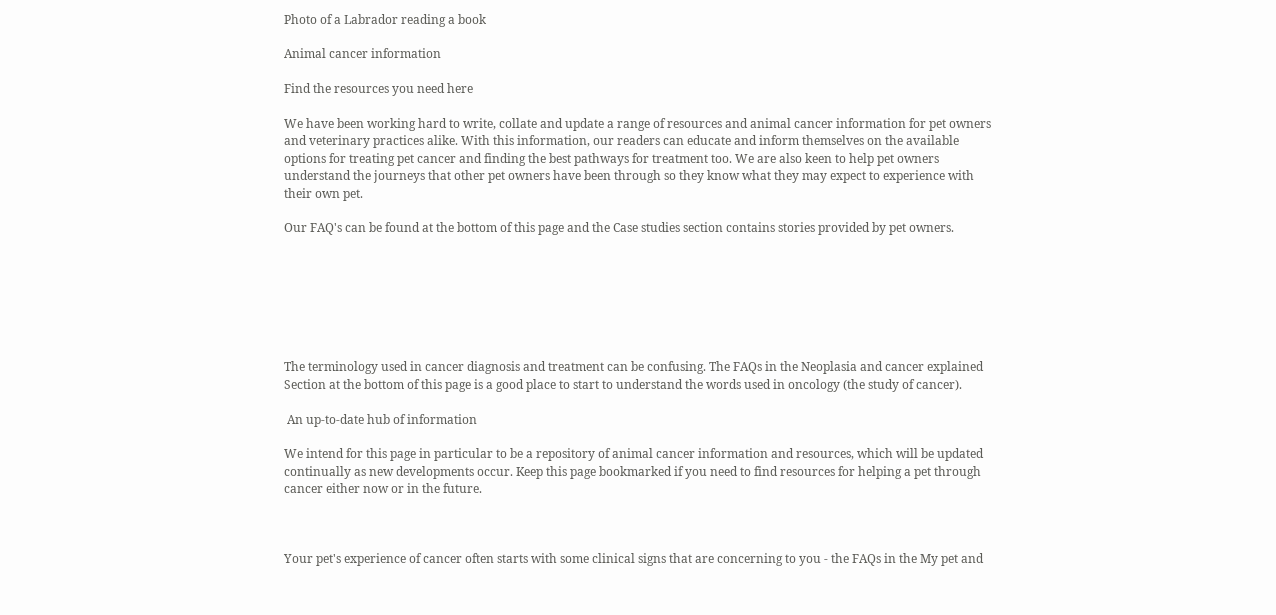Photo of a Labrador reading a book

Animal cancer information

Find the resources you need here

We have been working hard to write, collate and update a range of resources and animal cancer information for pet owners and veterinary practices alike. With this information, our readers can educate and inform themselves on the available options for treating pet cancer and finding the best pathways for treatment too. We are also keen to help pet owners understand the journeys that other pet owners have been through so they know what they may expect to experience with their own pet.

Our FAQ's can be found at the bottom of this page and the Case studies section contains stories provided by pet owners.







The terminology used in cancer diagnosis and treatment can be confusing. The FAQs in the Neoplasia and cancer explained Section at the bottom of this page is a good place to start to understand the words used in oncology (the study of cancer).

 An up-to-date hub of information

We intend for this page in particular to be a repository of animal cancer information and resources, which will be updated continually as new developments occur. Keep this page bookmarked if you need to find resources for helping a pet through cancer either now or in the future.



Your pet's experience of cancer often starts with some clinical signs that are concerning to you - the FAQs in the My pet and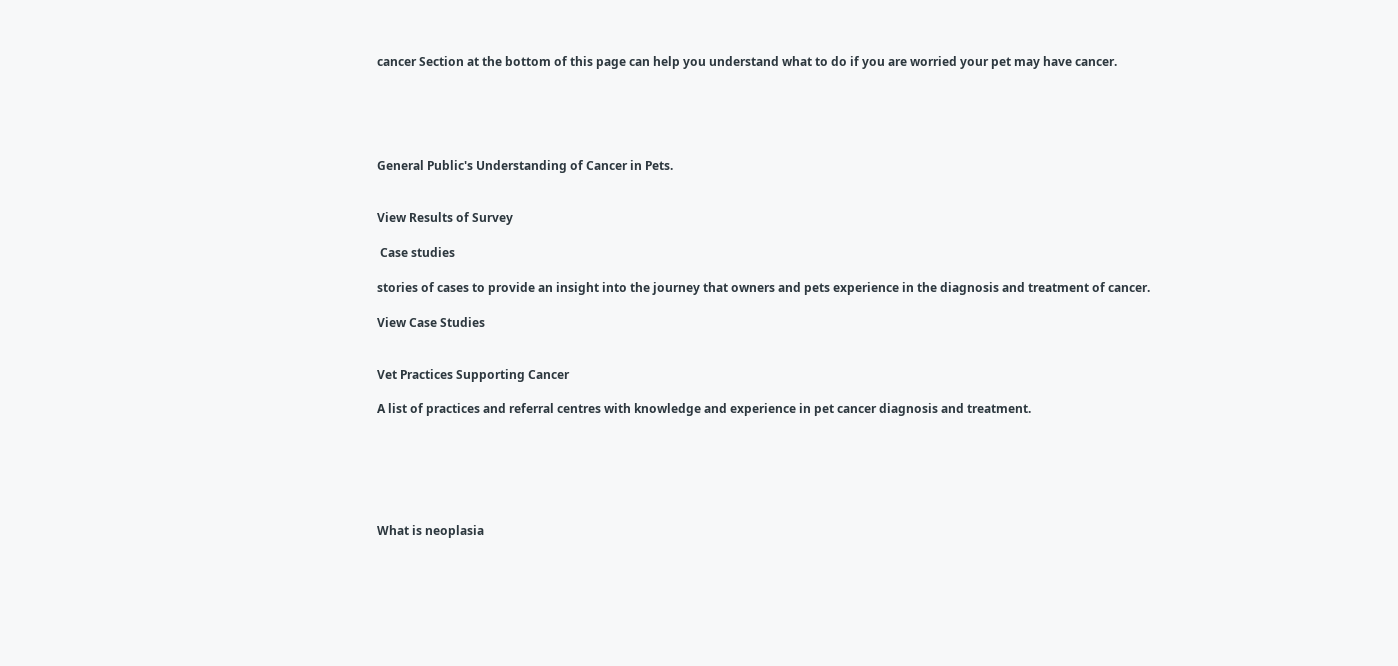cancer Section at the bottom of this page can help you understand what to do if you are worried your pet may have cancer.





General Public's Understanding of Cancer in Pets.


View Results of Survey

 Case studies

stories of cases to provide an insight into the journey that owners and pets experience in the diagnosis and treatment of cancer.

View Case Studies


Vet Practices Supporting Cancer

A list of practices and referral centres with knowledge and experience in pet cancer diagnosis and treatment.






What is neoplasia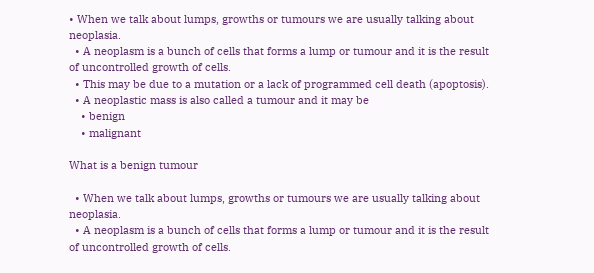• When we talk about lumps, growths or tumours we are usually talking about neoplasia.
  • A neoplasm is a bunch of cells that forms a lump or tumour and it is the result of uncontrolled growth of cells.
  • This may be due to a mutation or a lack of programmed cell death (apoptosis).
  • A neoplastic mass is also called a tumour and it may be
    • benign
    • malignant

What is a benign tumour

  • When we talk about lumps, growths or tumours we are usually talking about neoplasia.
  • A neoplasm is a bunch of cells that forms a lump or tumour and it is the result of uncontrolled growth of cells.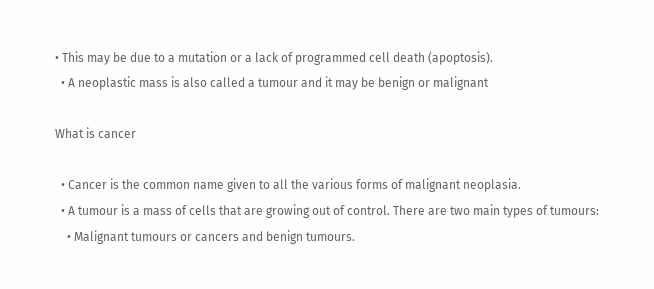• This may be due to a mutation or a lack of programmed cell death (apoptosis).
  • A neoplastic mass is also called a tumour and it may be benign or malignant

What is cancer

  • Cancer is the common name given to all the various forms of malignant neoplasia.
  • A tumour is a mass of cells that are growing out of control. There are two main types of tumours:
    • Malignant tumours or cancers and benign tumours.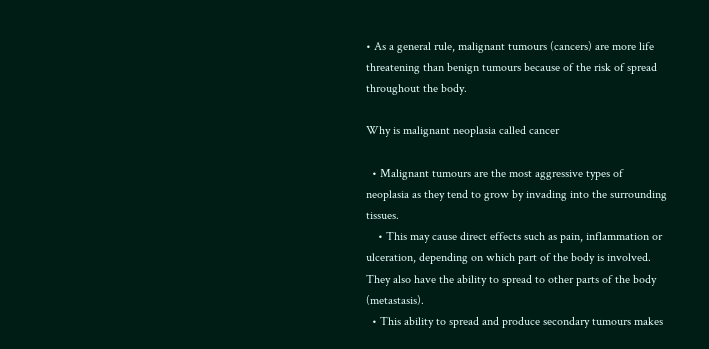• As a general rule, malignant tumours (cancers) are more life threatening than benign tumours because of the risk of spread throughout the body.

Why is malignant neoplasia called cancer

  • Malignant tumours are the most aggressive types of neoplasia as they tend to grow by invading into the surrounding tissues.
    • This may cause direct effects such as pain, inflammation or ulceration, depending on which part of the body is involved. They also have the ability to spread to other parts of the body (metastasis).
  • This ability to spread and produce secondary tumours makes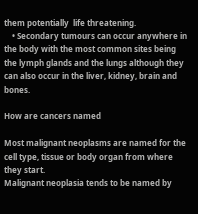them potentially  life threatening.
    • Secondary tumours can occur anywhere in the body with the most common sites being the lymph glands and the lungs although they can also occur in the liver, kidney, brain and bones.

How are cancers named

Most malignant neoplasms are named for the cell type, tissue or body organ from where they start.
Malignant neoplasia tends to be named by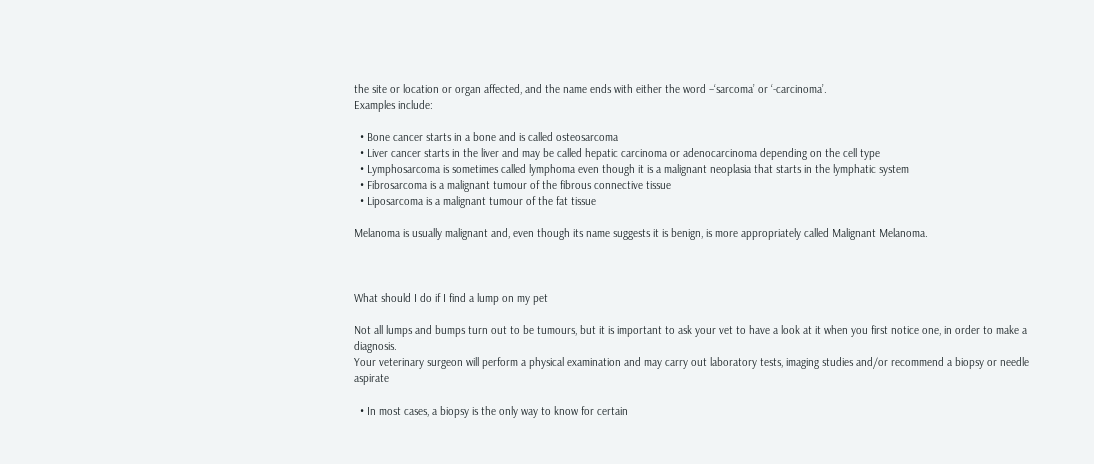the site or location or organ affected, and the name ends with either the word –‘sarcoma’ or ‘-carcinoma’.
Examples include:

  • Bone cancer starts in a bone and is called osteosarcoma
  • Liver cancer starts in the liver and may be called hepatic carcinoma or adenocarcinoma depending on the cell type
  • Lymphosarcoma is sometimes called lymphoma even though it is a malignant neoplasia that starts in the lymphatic system
  • Fibrosarcoma is a malignant tumour of the fibrous connective tissue
  • Liposarcoma is a malignant tumour of the fat tissue

Melanoma is usually malignant and, even though its name suggests it is benign, is more appropriately called Malignant Melanoma.



What should I do if I find a lump on my pet

Not all lumps and bumps turn out to be tumours, but it is important to ask your vet to have a look at it when you first notice one, in order to make a diagnosis.
Your veterinary surgeon will perform a physical examination and may carry out laboratory tests, imaging studies and/or recommend a biopsy or needle aspirate

  • In most cases, a biopsy is the only way to know for certain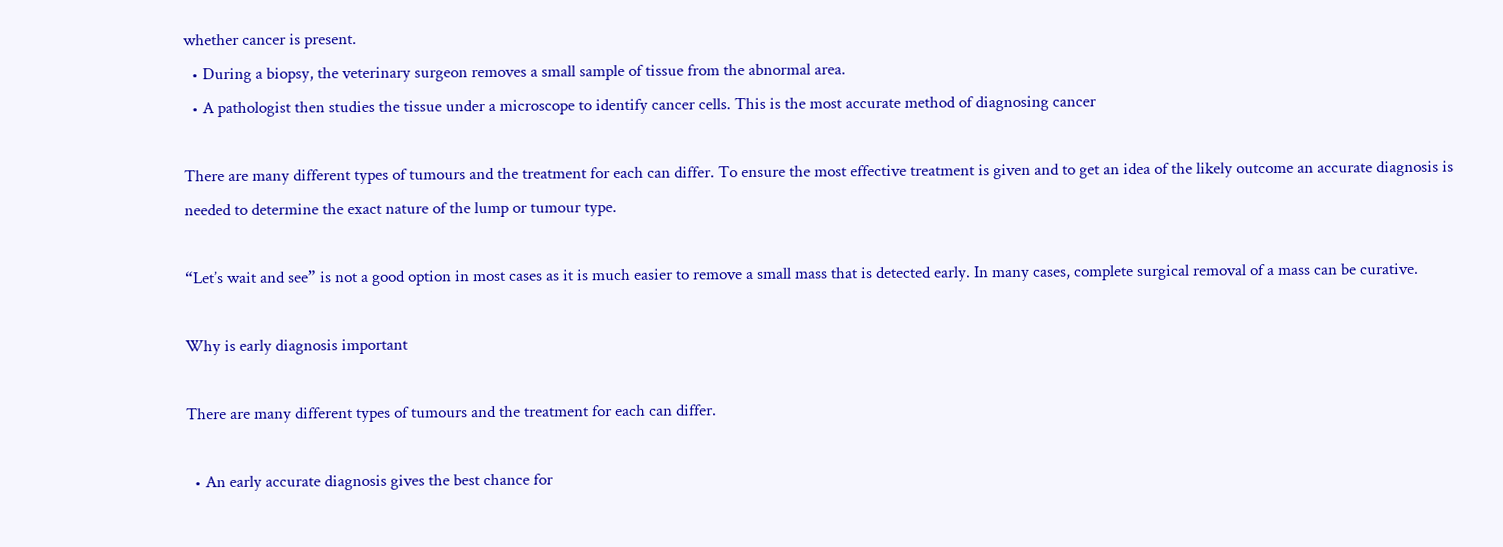whether cancer is present.
  • During a biopsy, the veterinary surgeon removes a small sample of tissue from the abnormal area.
  • A pathologist then studies the tissue under a microscope to identify cancer cells. This is the most accurate method of diagnosing cancer

There are many different types of tumours and the treatment for each can differ. To ensure the most effective treatment is given and to get an idea of the likely outcome an accurate diagnosis is needed to determine the exact nature of the lump or tumour type.

“Let’s wait and see” is not a good option in most cases as it is much easier to remove a small mass that is detected early. In many cases, complete surgical removal of a mass can be curative.

Why is early diagnosis important

There are many different types of tumours and the treatment for each can differ.

  • An early accurate diagnosis gives the best chance for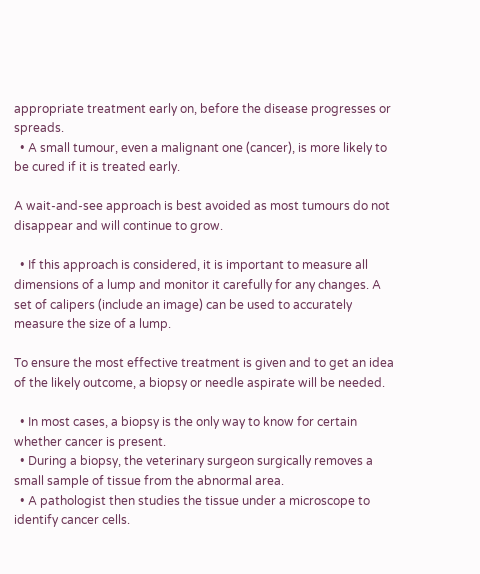appropriate treatment early on, before the disease progresses or spreads.
  • A small tumour, even a malignant one (cancer), is more likely to be cured if it is treated early.

A wait-and-see approach is best avoided as most tumours do not disappear and will continue to grow.

  • If this approach is considered, it is important to measure all dimensions of a lump and monitor it carefully for any changes. A set of calipers (include an image) can be used to accurately measure the size of a lump.

To ensure the most effective treatment is given and to get an idea of the likely outcome, a biopsy or needle aspirate will be needed.

  • In most cases, a biopsy is the only way to know for certain whether cancer is present.
  • During a biopsy, the veterinary surgeon surgically removes a small sample of tissue from the abnormal area.
  • A pathologist then studies the tissue under a microscope to identify cancer cells.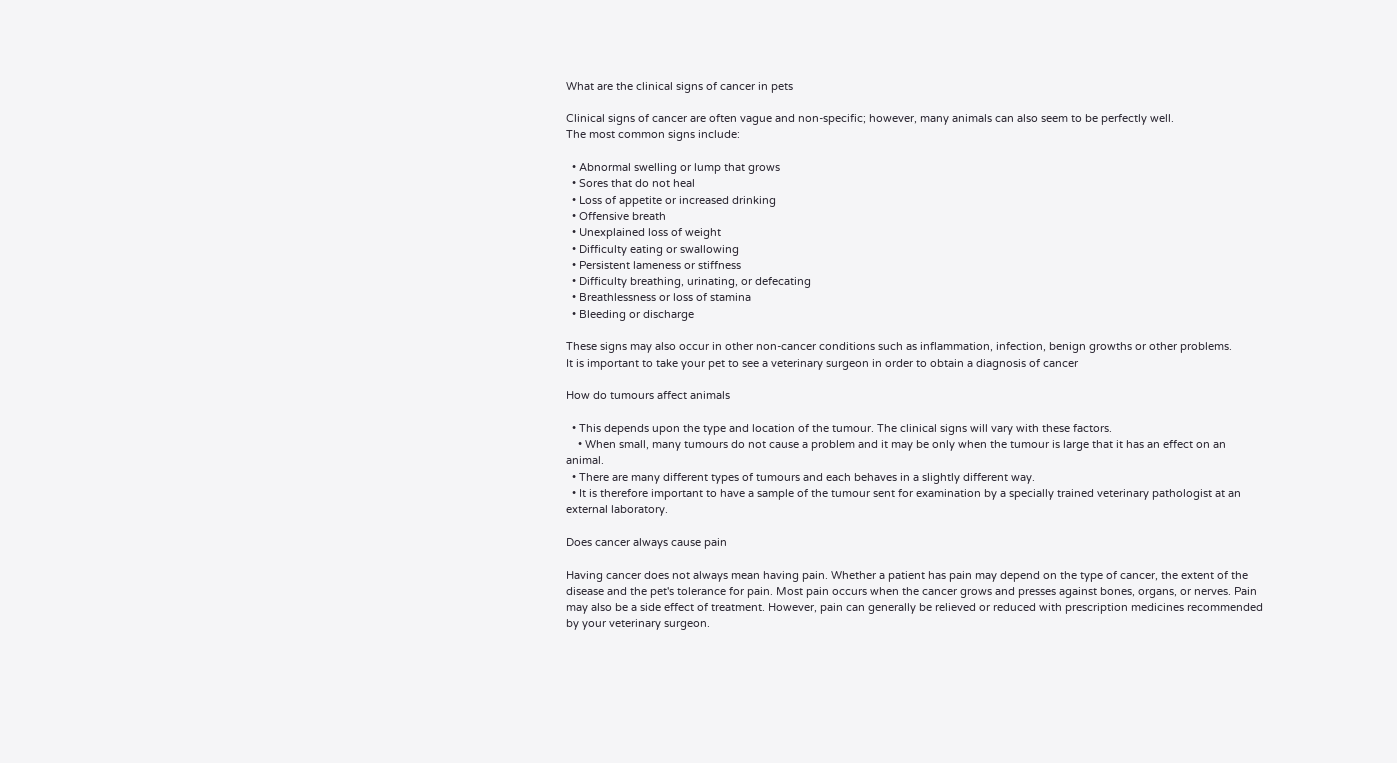What are the clinical signs of cancer in pets

Clinical signs of cancer are often vague and non-specific; however, many animals can also seem to be perfectly well.
The most common signs include:

  • Abnormal swelling or lump that grows
  • Sores that do not heal
  • Loss of appetite or increased drinking
  • Offensive breath
  • Unexplained loss of weight
  • Difficulty eating or swallowing
  • Persistent lameness or stiffness
  • Difficulty breathing, urinating, or defecating
  • Breathlessness or loss of stamina
  • Bleeding or discharge

These signs may also occur in other non-cancer conditions such as inflammation, infection, benign growths or other problems.
It is important to take your pet to see a veterinary surgeon in order to obtain a diagnosis of cancer

How do tumours affect animals

  • This depends upon the type and location of the tumour. The clinical signs will vary with these factors.
    • When small, many tumours do not cause a problem and it may be only when the tumour is large that it has an effect on an animal.
  • There are many different types of tumours and each behaves in a slightly different way.
  • It is therefore important to have a sample of the tumour sent for examination by a specially trained veterinary pathologist at an external laboratory.

Does cancer always cause pain

Having cancer does not always mean having pain. Whether a patient has pain may depend on the type of cancer, the extent of the disease and the pet's tolerance for pain. Most pain occurs when the cancer grows and presses against bones, organs, or nerves. Pain may also be a side effect of treatment. However, pain can generally be relieved or reduced with prescription medicines recommended by your veterinary surgeon.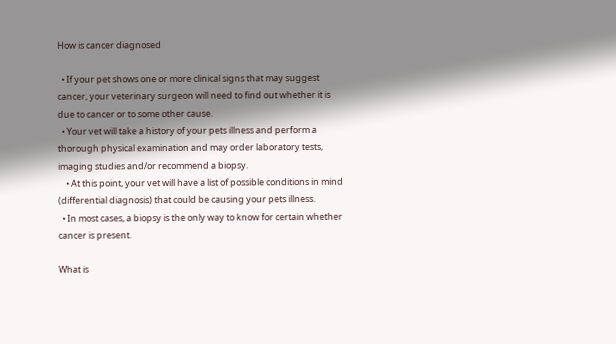How is cancer diagnosed

  • If your pet shows one or more clinical signs that may suggest cancer, your veterinary surgeon will need to find out whether it is due to cancer or to some other cause.
  • Your vet will take a history of your pets illness and perform a thorough physical examination and may order laboratory tests, imaging studies and/or recommend a biopsy.
    • At this point, your vet will have a list of possible conditions in mind (differential diagnosis) that could be causing your pets illness.
  • In most cases, a biopsy is the only way to know for certain whether cancer is present.

What is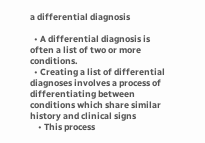a differential diagnosis

  • A differential diagnosis is often a list of two or more conditions.
  • Creating a list of differential diagnoses involves a process of differentiating between conditions which share similar history and clinical signs
    • This process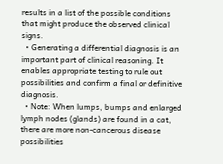results in a list of the possible conditions that might produce the observed clinical signs.
  • Generating a differential diagnosis is an important part of clinical reasoning. It enables appropriate testing to rule out possibilities and confirm a final or definitive diagnosis.
  • Note: When lumps, bumps and enlarged lymph nodes (glands) are found in a cat, there are more non-cancerous disease possibilities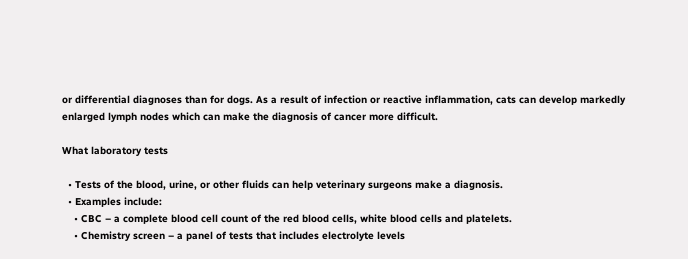or differential diagnoses than for dogs. As a result of infection or reactive inflammation, cats can develop markedly enlarged lymph nodes which can make the diagnosis of cancer more difficult.

What laboratory tests

  • Tests of the blood, urine, or other fluids can help veterinary surgeons make a diagnosis.
  • Examples include:
    • CBC – a complete blood cell count of the red blood cells, white blood cells and platelets.
    • Chemistry screen – a panel of tests that includes electrolyte levels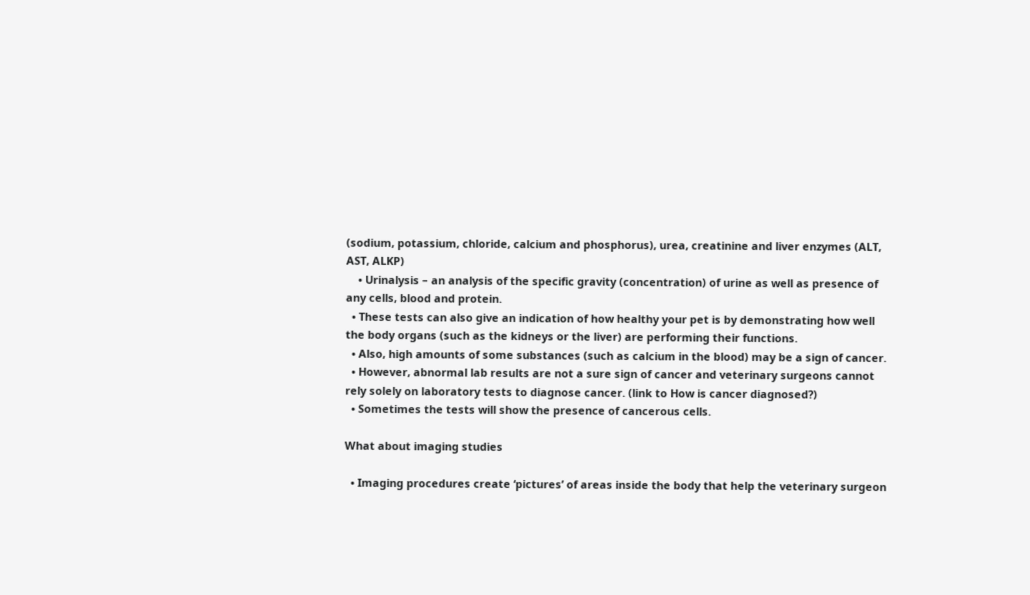(sodium, potassium, chloride, calcium and phosphorus), urea, creatinine and liver enzymes (ALT, AST, ALKP)
    • Urinalysis – an analysis of the specific gravity (concentration) of urine as well as presence of any cells, blood and protein.
  • These tests can also give an indication of how healthy your pet is by demonstrating how well the body organs (such as the kidneys or the liver) are performing their functions.
  • Also, high amounts of some substances (such as calcium in the blood) may be a sign of cancer.
  • However, abnormal lab results are not a sure sign of cancer and veterinary surgeons cannot rely solely on laboratory tests to diagnose cancer. (link to How is cancer diagnosed?)
  • Sometimes the tests will show the presence of cancerous cells.

What about imaging studies

  • Imaging procedures create ‘pictures’ of areas inside the body that help the veterinary surgeon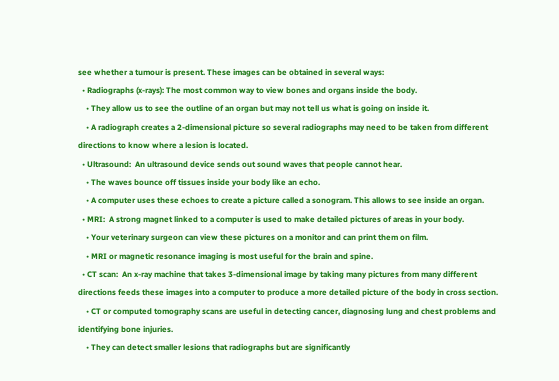see whether a tumour is present. These images can be obtained in several ways:
  • Radiographs (x-rays): The most common way to view bones and organs inside the body.
    • They allow us to see the outline of an organ but may not tell us what is going on inside it.
    • A radiograph creates a 2-dimensional picture so several radiographs may need to be taken from different directions to know where a lesion is located.
  • Ultrasound:  An ultrasound device sends out sound waves that people cannot hear.
    • The waves bounce off tissues inside your body like an echo.
    • A computer uses these echoes to create a picture called a sonogram. This allows to see inside an organ.
  • MRI:  A strong magnet linked to a computer is used to make detailed pictures of areas in your body.
    • Your veterinary surgeon can view these pictures on a monitor and can print them on film.
    • MRI or magnetic resonance imaging is most useful for the brain and spine.
  • CT scan:  An x-ray machine that takes 3-dimensional image by taking many pictures from many different directions feeds these images into a computer to produce a more detailed picture of the body in cross section.
    • CT or computed tomography scans are useful in detecting cancer, diagnosing lung and chest problems and identifying bone injuries.
    • They can detect smaller lesions that radiographs but are significantly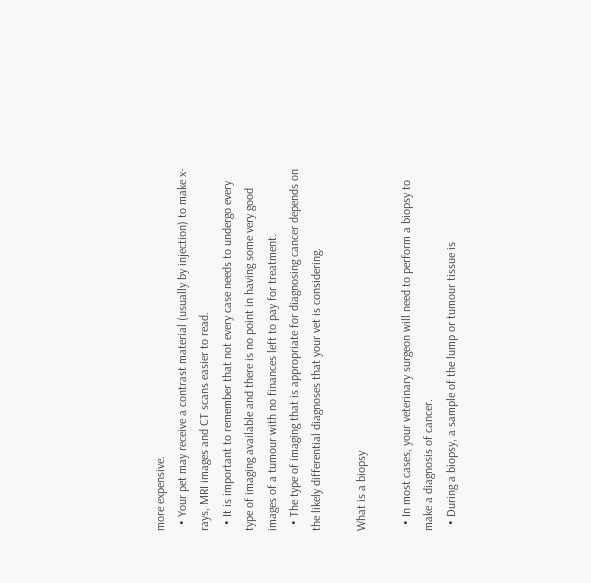more expensive.
  • Your pet may receive a contrast material (usually by injection) to make x-rays, MRI images and CT scans easier to read.
  • It is important to remember that not every case needs to undergo every type of imaging available and there is no point in having some very good images of a tumour with no finances left to pay for treatment.
  • The type of imaging that is appropriate for diagnosing cancer depends on the likely differential diagnoses that your vet is considering.

What is a biopsy

  • In most cases, your veterinary surgeon will need to perform a biopsy to make a diagnosis of cancer.
  • During a biopsy, a sample of the lump or tumour tissue is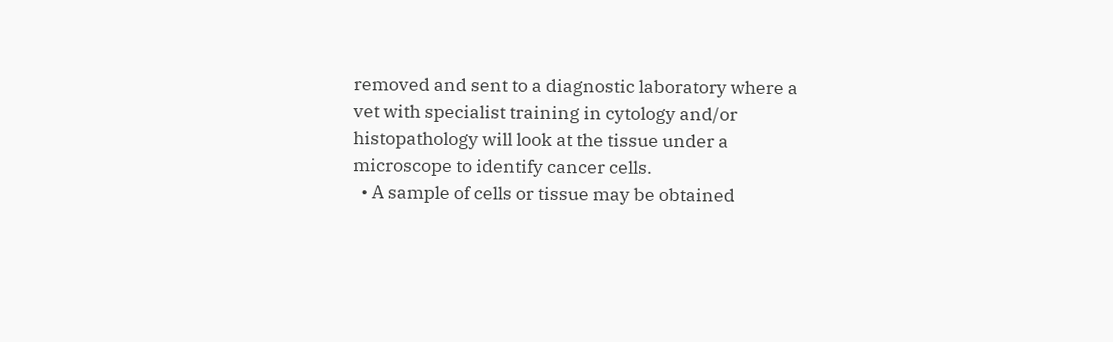removed and sent to a diagnostic laboratory where a vet with specialist training in cytology and/or histopathology will look at the tissue under a microscope to identify cancer cells.
  • A sample of cells or tissue may be obtained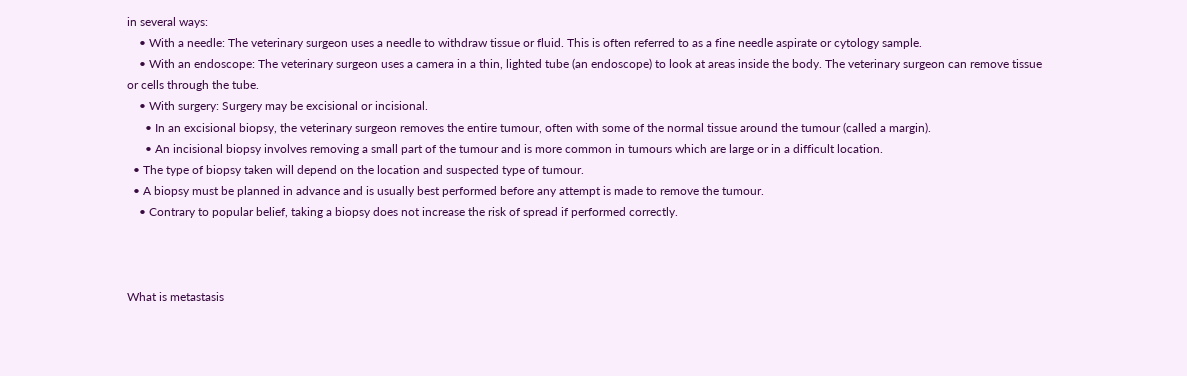in several ways:
    • With a needle: The veterinary surgeon uses a needle to withdraw tissue or fluid. This is often referred to as a fine needle aspirate or cytology sample.
    • With an endoscope: The veterinary surgeon uses a camera in a thin, lighted tube (an endoscope) to look at areas inside the body. The veterinary surgeon can remove tissue or cells through the tube.
    • With surgery: Surgery may be excisional or incisional.
      • In an excisional biopsy, the veterinary surgeon removes the entire tumour, often with some of the normal tissue around the tumour (called a margin).
      • An incisional biopsy involves removing a small part of the tumour and is more common in tumours which are large or in a difficult location.
  • The type of biopsy taken will depend on the location and suspected type of tumour.
  • A biopsy must be planned in advance and is usually best performed before any attempt is made to remove the tumour.
    • Contrary to popular belief, taking a biopsy does not increase the risk of spread if performed correctly.



What is metastasis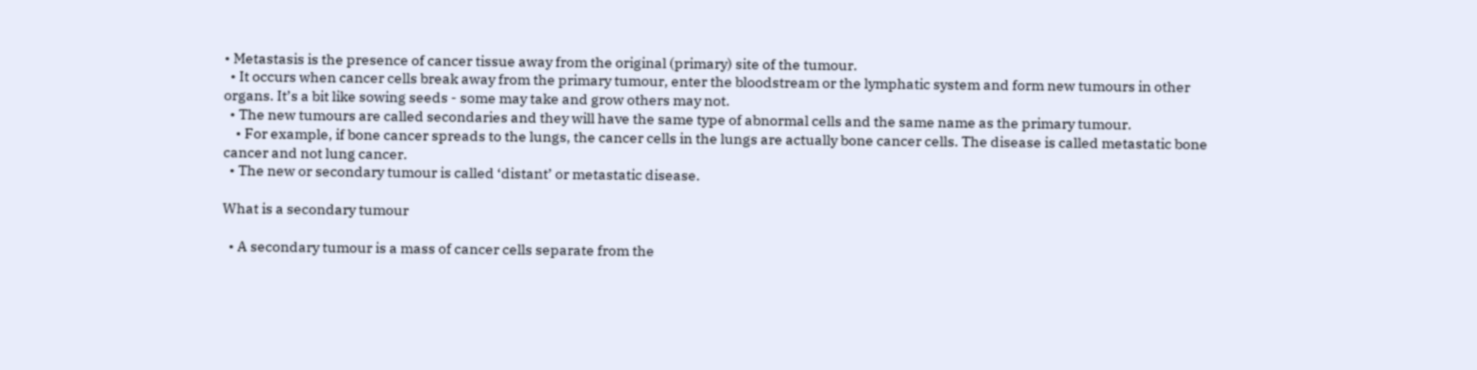• Metastasis is the presence of cancer tissue away from the original (primary) site of the tumour.
  • It occurs when cancer cells break away from the primary tumour, enter the bloodstream or the lymphatic system and form new tumours in other organs. It’s a bit like sowing seeds - some may take and grow others may not.
  • The new tumours are called secondaries and they will have the same type of abnormal cells and the same name as the primary tumour.
    • For example, if bone cancer spreads to the lungs, the cancer cells in the lungs are actually bone cancer cells. The disease is called metastatic bone cancer and not lung cancer.
  • The new or secondary tumour is called ‘distant’ or metastatic disease.

What is a secondary tumour

  • A secondary tumour is a mass of cancer cells separate from the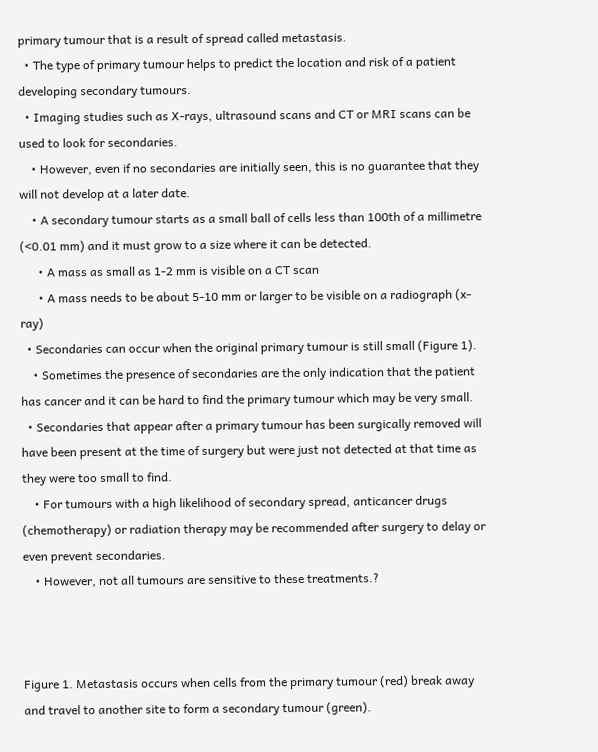primary tumour that is a result of spread called metastasis.
  • The type of primary tumour helps to predict the location and risk of a patient developing secondary tumours.
  • Imaging studies such as X-rays, ultrasound scans and CT or MRI scans can be used to look for secondaries.
    • However, even if no secondaries are initially seen, this is no guarantee that they will not develop at a later date.
    • A secondary tumour starts as a small ball of cells less than 100th of a millimetre (<0.01 mm) and it must grow to a size where it can be detected.
      • A mass as small as 1-2 mm is visible on a CT scan
      • A mass needs to be about 5-10 mm or larger to be visible on a radiograph (x-ray)
  • Secondaries can occur when the original primary tumour is still small (Figure 1).
    • Sometimes the presence of secondaries are the only indication that the patient has cancer and it can be hard to find the primary tumour which may be very small.
  • Secondaries that appear after a primary tumour has been surgically removed will have been present at the time of surgery but were just not detected at that time as they were too small to find.
    • For tumours with a high likelihood of secondary spread, anticancer drugs (chemotherapy) or radiation therapy may be recommended after surgery to delay or even prevent secondaries.
    • However, not all tumours are sensitive to these treatments.?



Figure 1. Metastasis occurs when cells from the primary tumour (red) break away and travel to another site to form a secondary tumour (green).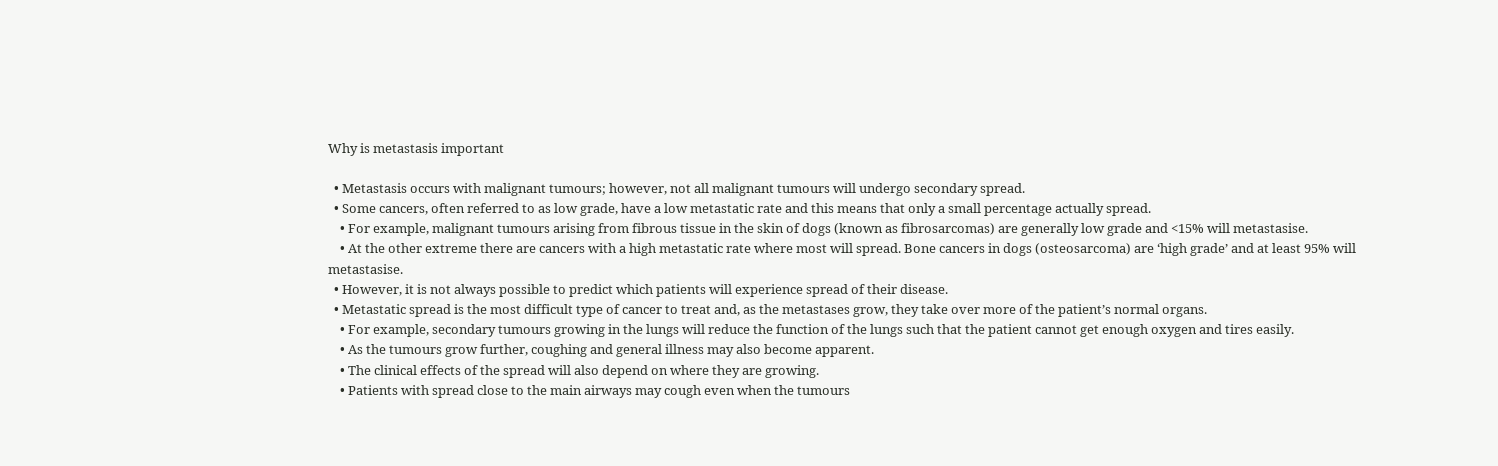Why is metastasis important

  • Metastasis occurs with malignant tumours; however, not all malignant tumours will undergo secondary spread.
  • Some cancers, often referred to as low grade, have a low metastatic rate and this means that only a small percentage actually spread.
    • For example, malignant tumours arising from fibrous tissue in the skin of dogs (known as fibrosarcomas) are generally low grade and <15% will metastasise.
    • At the other extreme there are cancers with a high metastatic rate where most will spread. Bone cancers in dogs (osteosarcoma) are ‘high grade’ and at least 95% will metastasise.
  • However, it is not always possible to predict which patients will experience spread of their disease.
  • Metastatic spread is the most difficult type of cancer to treat and, as the metastases grow, they take over more of the patient’s normal organs.
    • For example, secondary tumours growing in the lungs will reduce the function of the lungs such that the patient cannot get enough oxygen and tires easily.
    • As the tumours grow further, coughing and general illness may also become apparent.
    • The clinical effects of the spread will also depend on where they are growing.
    • Patients with spread close to the main airways may cough even when the tumours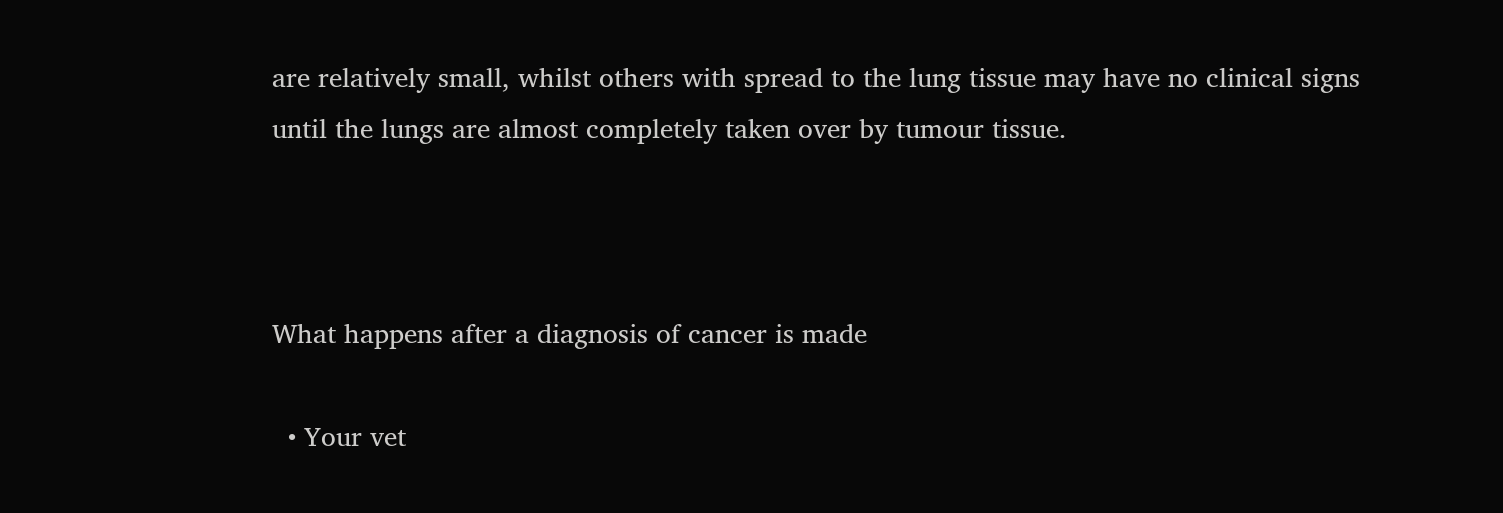are relatively small, whilst others with spread to the lung tissue may have no clinical signs until the lungs are almost completely taken over by tumour tissue.



What happens after a diagnosis of cancer is made

  • Your vet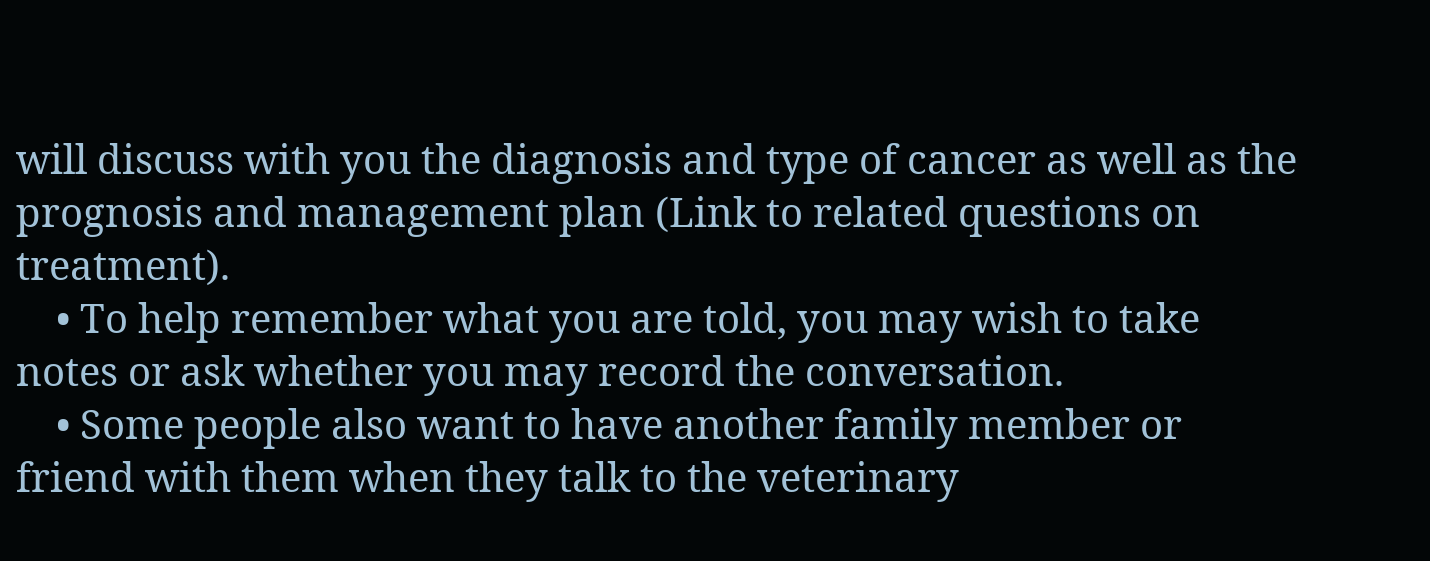will discuss with you the diagnosis and type of cancer as well as the prognosis and management plan (Link to related questions on treatment).
    • To help remember what you are told, you may wish to take notes or ask whether you may record the conversation.
    • Some people also want to have another family member or friend with them when they talk to the veterinary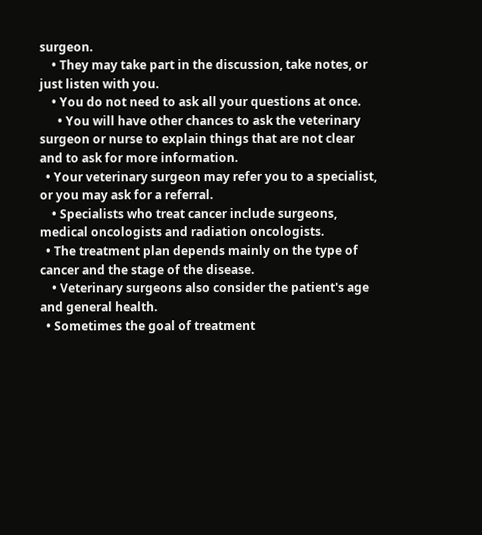surgeon.
    • They may take part in the discussion, take notes, or just listen with you.
    • You do not need to ask all your questions at once.
      • You will have other chances to ask the veterinary surgeon or nurse to explain things that are not clear and to ask for more information.
  • Your veterinary surgeon may refer you to a specialist, or you may ask for a referral.
    • Specialists who treat cancer include surgeons, medical oncologists and radiation oncologists.
  • The treatment plan depends mainly on the type of cancer and the stage of the disease.
    • Veterinary surgeons also consider the patient's age and general health.
  • Sometimes the goal of treatment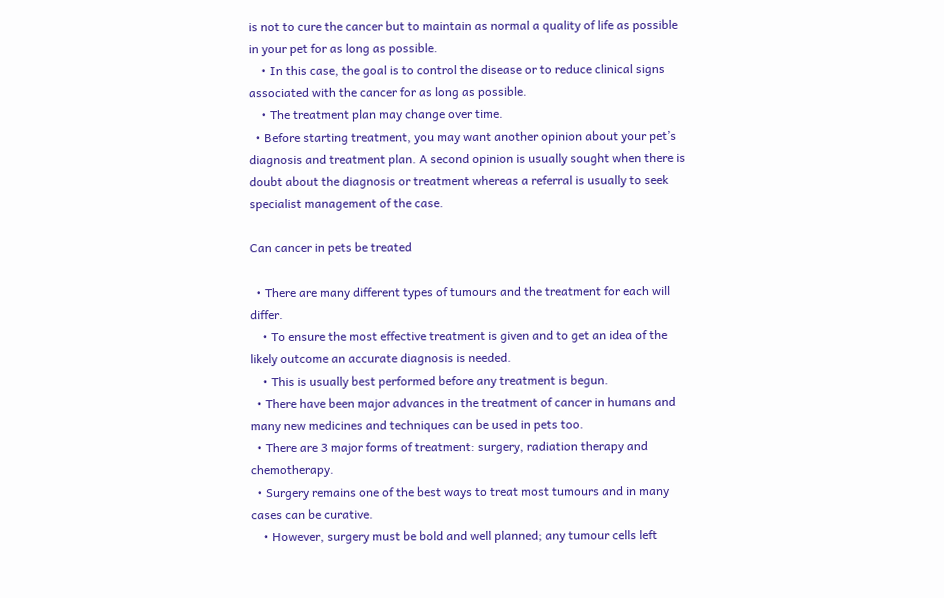is not to cure the cancer but to maintain as normal a quality of life as possible in your pet for as long as possible.
    • In this case, the goal is to control the disease or to reduce clinical signs associated with the cancer for as long as possible.
    • The treatment plan may change over time.
  • Before starting treatment, you may want another opinion about your pet’s diagnosis and treatment plan. A second opinion is usually sought when there is doubt about the diagnosis or treatment whereas a referral is usually to seek specialist management of the case.

Can cancer in pets be treated

  • There are many different types of tumours and the treatment for each will differ.
    • To ensure the most effective treatment is given and to get an idea of the likely outcome an accurate diagnosis is needed.
    • This is usually best performed before any treatment is begun.
  • There have been major advances in the treatment of cancer in humans and many new medicines and techniques can be used in pets too.
  • There are 3 major forms of treatment: surgery, radiation therapy and chemotherapy.
  • Surgery remains one of the best ways to treat most tumours and in many cases can be curative.
    • However, surgery must be bold and well planned; any tumour cells left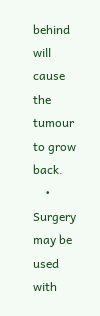behind will cause the tumour to grow back.
    • Surgery may be used with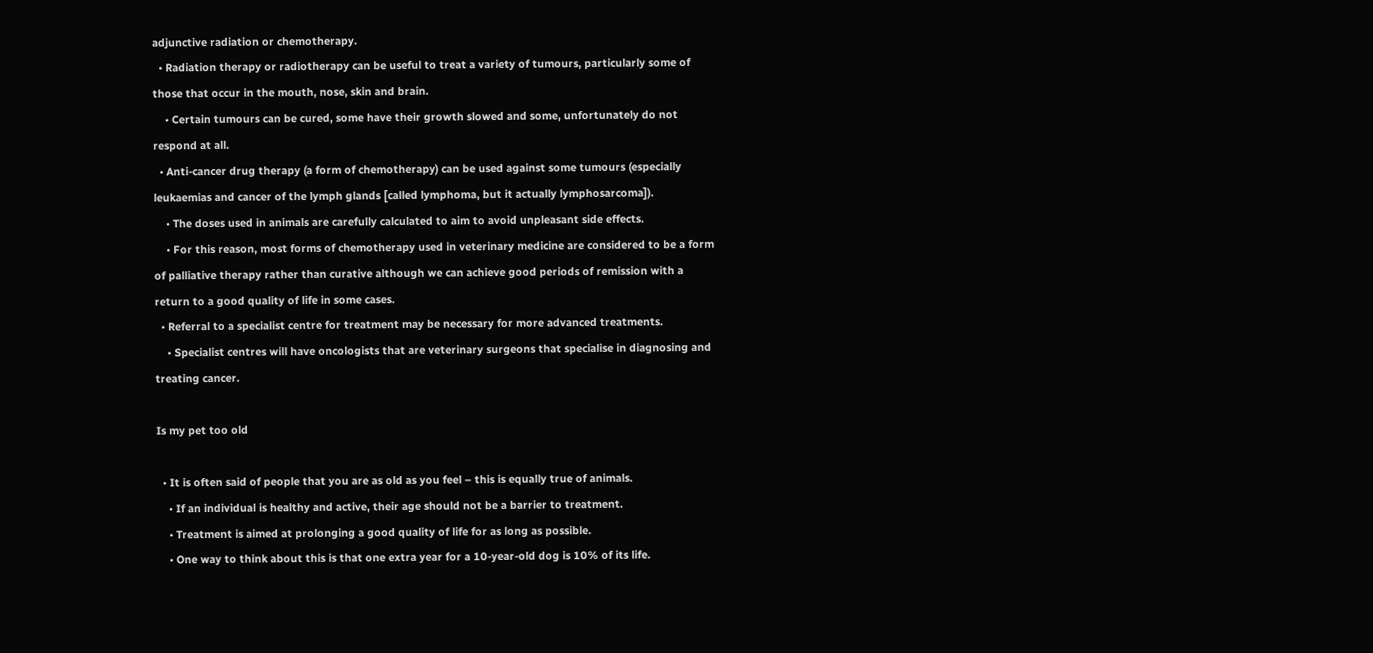adjunctive radiation or chemotherapy.
  • Radiation therapy or radiotherapy can be useful to treat a variety of tumours, particularly some of those that occur in the mouth, nose, skin and brain.
    • Certain tumours can be cured, some have their growth slowed and some, unfortunately do not respond at all.
  • Anti-cancer drug therapy (a form of chemotherapy) can be used against some tumours (especially leukaemias and cancer of the lymph glands [called lymphoma, but it actually lymphosarcoma]).
    • The doses used in animals are carefully calculated to aim to avoid unpleasant side effects.
    • For this reason, most forms of chemotherapy used in veterinary medicine are considered to be a form of palliative therapy rather than curative although we can achieve good periods of remission with a return to a good quality of life in some cases.
  • Referral to a specialist centre for treatment may be necessary for more advanced treatments.
    • Specialist centres will have oncologists that are veterinary surgeons that specialise in diagnosing and treating cancer.

Is my pet too old

  • It is often said of people that you are as old as you feel – this is equally true of animals.
    • If an individual is healthy and active, their age should not be a barrier to treatment.
    • Treatment is aimed at prolonging a good quality of life for as long as possible.
    • One way to think about this is that one extra year for a 10-year-old dog is 10% of its life.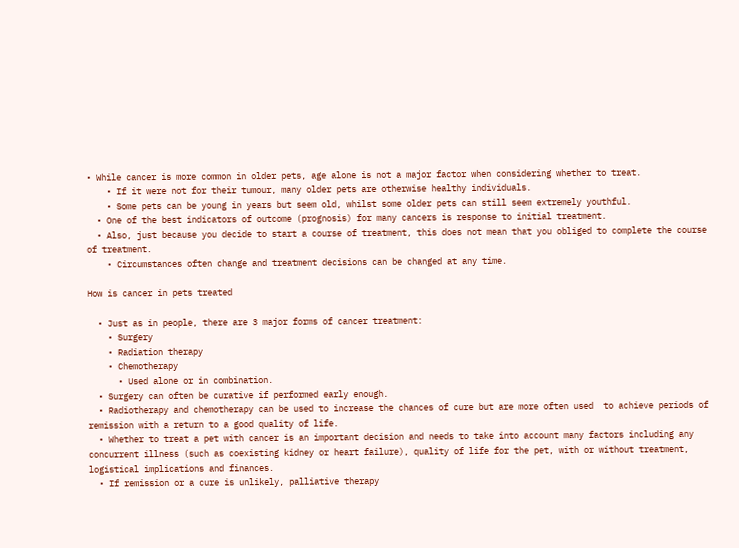• While cancer is more common in older pets, age alone is not a major factor when considering whether to treat.
    • If it were not for their tumour, many older pets are otherwise healthy individuals.
    • Some pets can be young in years but seem old, whilst some older pets can still seem extremely youthful.
  • One of the best indicators of outcome (prognosis) for many cancers is response to initial treatment.
  • Also, just because you decide to start a course of treatment, this does not mean that you obliged to complete the course of treatment.
    • Circumstances often change and treatment decisions can be changed at any time.

How is cancer in pets treated

  • Just as in people, there are 3 major forms of cancer treatment:
    • Surgery
    • Radiation therapy
    • Chemotherapy
      • Used alone or in combination.
  • Surgery can often be curative if performed early enough.
  • Radiotherapy and chemotherapy can be used to increase the chances of cure but are more often used  to achieve periods of remission with a return to a good quality of life.
  • Whether to treat a pet with cancer is an important decision and needs to take into account many factors including any concurrent illness (such as coexisting kidney or heart failure), quality of life for the pet, with or without treatment, logistical implications and finances.
  • If remission or a cure is unlikely, palliative therapy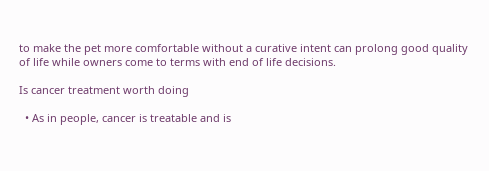to make the pet more comfortable without a curative intent can prolong good quality of life while owners come to terms with end of life decisions.

Is cancer treatment worth doing

  • As in people, cancer is treatable and is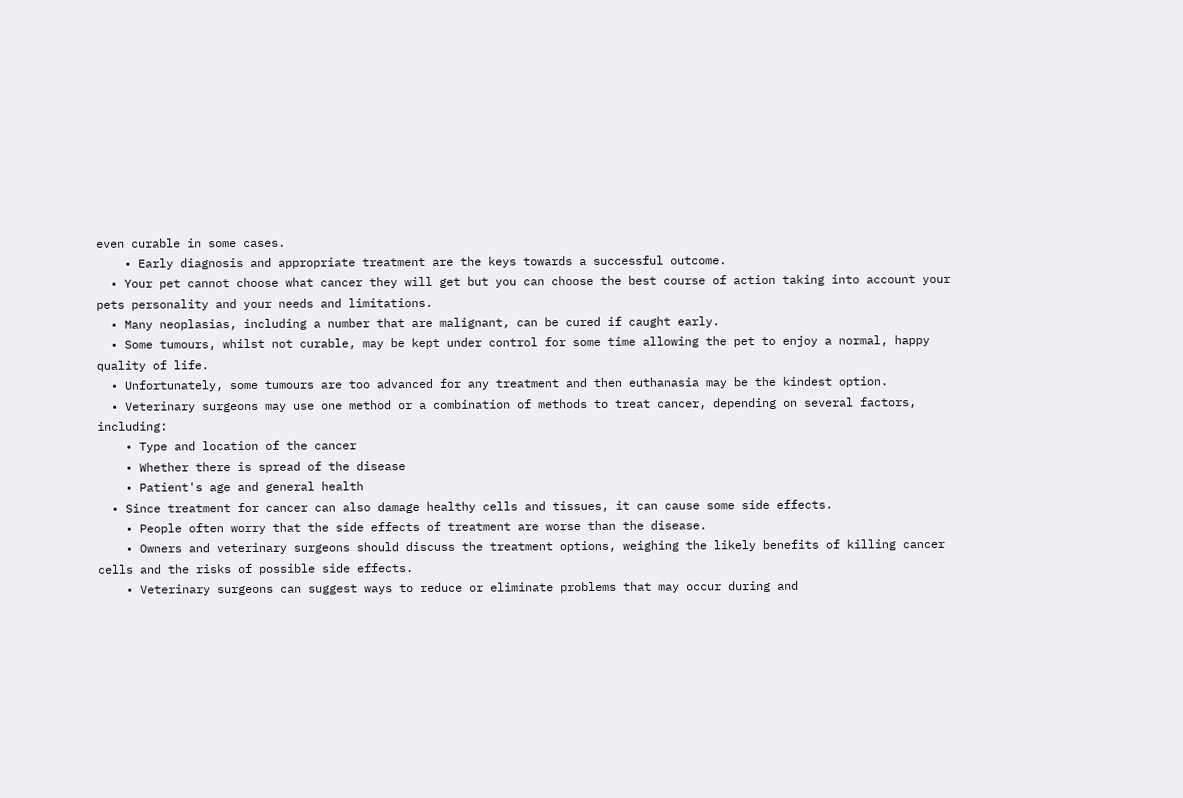even curable in some cases.
    • Early diagnosis and appropriate treatment are the keys towards a successful outcome.
  • Your pet cannot choose what cancer they will get but you can choose the best course of action taking into account your pets personality and your needs and limitations.
  • Many neoplasias, including a number that are malignant, can be cured if caught early.
  • Some tumours, whilst not curable, may be kept under control for some time allowing the pet to enjoy a normal, happy quality of life.
  • Unfortunately, some tumours are too advanced for any treatment and then euthanasia may be the kindest option.
  • Veterinary surgeons may use one method or a combination of methods to treat cancer, depending on several factors, including:
    • Type and location of the cancer
    • Whether there is spread of the disease
    • Patient's age and general health
  • Since treatment for cancer can also damage healthy cells and tissues, it can cause some side effects.
    • People often worry that the side effects of treatment are worse than the disease.
    • Owners and veterinary surgeons should discuss the treatment options, weighing the likely benefits of killing cancer cells and the risks of possible side effects.
    • Veterinary surgeons can suggest ways to reduce or eliminate problems that may occur during and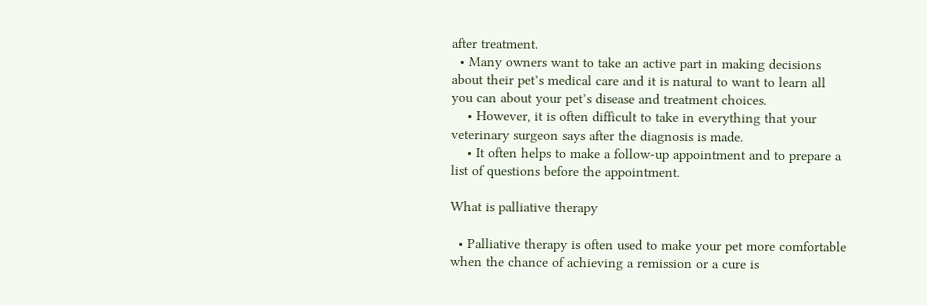after treatment.
  • Many owners want to take an active part in making decisions about their pet’s medical care and it is natural to want to learn all you can about your pet’s disease and treatment choices.
    • However, it is often difficult to take in everything that your veterinary surgeon says after the diagnosis is made.
    • It often helps to make a follow-up appointment and to prepare a list of questions before the appointment.

What is palliative therapy

  • Palliative therapy is often used to make your pet more comfortable when the chance of achieving a remission or a cure is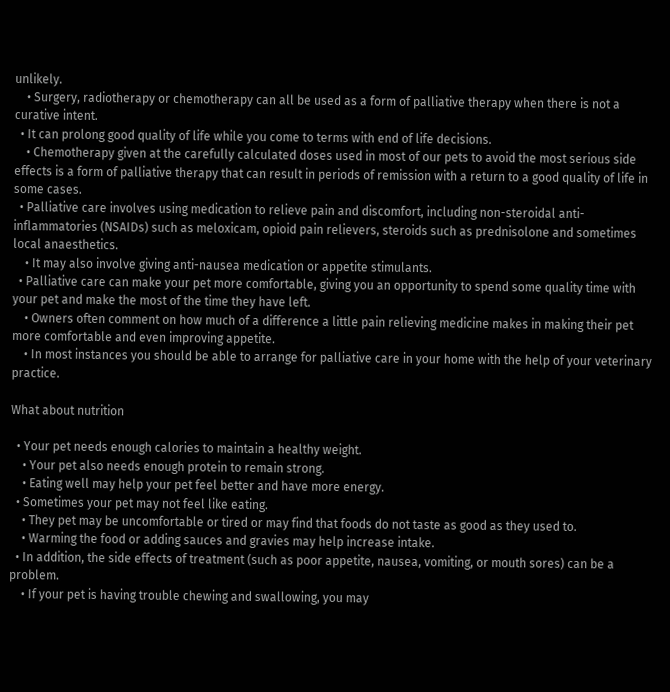unlikely.
    • Surgery, radiotherapy or chemotherapy can all be used as a form of palliative therapy when there is not a curative intent.
  • It can prolong good quality of life while you come to terms with end of life decisions.
    • Chemotherapy given at the carefully calculated doses used in most of our pets to avoid the most serious side effects is a form of palliative therapy that can result in periods of remission with a return to a good quality of life in some cases.
  • Palliative care involves using medication to relieve pain and discomfort, including non-steroidal anti-inflammatories (NSAIDs) such as meloxicam, opioid pain relievers, steroids such as prednisolone and sometimes local anaesthetics.
    • It may also involve giving anti-nausea medication or appetite stimulants.
  • Palliative care can make your pet more comfortable, giving you an opportunity to spend some quality time with your pet and make the most of the time they have left.
    • Owners often comment on how much of a difference a little pain relieving medicine makes in making their pet more comfortable and even improving appetite.
    • In most instances you should be able to arrange for palliative care in your home with the help of your veterinary practice.

What about nutrition

  • Your pet needs enough calories to maintain a healthy weight.
    • Your pet also needs enough protein to remain strong.
    • Eating well may help your pet feel better and have more energy.
  • Sometimes your pet may not feel like eating.
    • They pet may be uncomfortable or tired or may find that foods do not taste as good as they used to.
    • Warming the food or adding sauces and gravies may help increase intake.
  • In addition, the side effects of treatment (such as poor appetite, nausea, vomiting, or mouth sores) can be a problem.
    • If your pet is having trouble chewing and swallowing, you may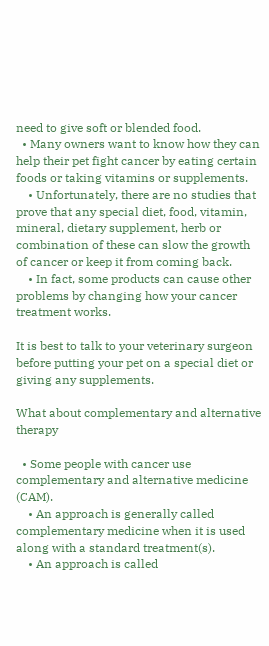need to give soft or blended food.
  • Many owners want to know how they can help their pet fight cancer by eating certain foods or taking vitamins or supplements.
    • Unfortunately, there are no studies that prove that any special diet, food, vitamin, mineral, dietary supplement, herb or combination of these can slow the growth of cancer or keep it from coming back.
    • In fact, some products can cause other problems by changing how your cancer treatment works.

It is best to talk to your veterinary surgeon before putting your pet on a special diet or giving any supplements.

What about complementary and alternative therapy

  • Some people with cancer use complementary and alternative medicine (CAM).
    • An approach is generally called complementary medicine when it is used along with a standard treatment(s).
    • An approach is called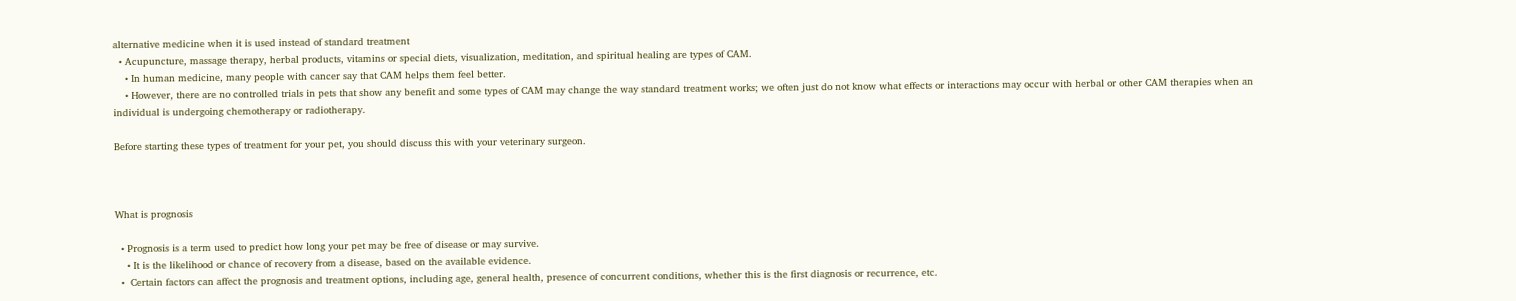alternative medicine when it is used instead of standard treatment
  • Acupuncture, massage therapy, herbal products, vitamins or special diets, visualization, meditation, and spiritual healing are types of CAM.
    • In human medicine, many people with cancer say that CAM helps them feel better.
    • However, there are no controlled trials in pets that show any benefit and some types of CAM may change the way standard treatment works; we often just do not know what effects or interactions may occur with herbal or other CAM therapies when an individual is undergoing chemotherapy or radiotherapy.

Before starting these types of treatment for your pet, you should discuss this with your veterinary surgeon.



What is prognosis

  • Prognosis is a term used to predict how long your pet may be free of disease or may survive.
    • It is the likelihood or chance of recovery from a disease, based on the available evidence.
  •  Certain factors can affect the prognosis and treatment options, including age, general health, presence of concurrent conditions, whether this is the first diagnosis or recurrence, etc.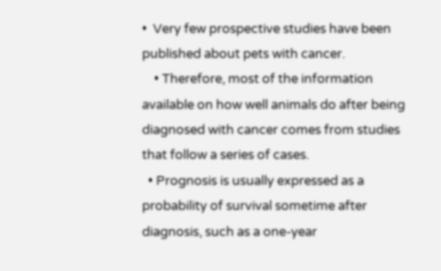•  Very few prospective studies have been published about pets with cancer.
    • Therefore, most of the information available on how well animals do after being diagnosed with cancer comes from studies that follow a series of cases.
  • Prognosis is usually expressed as a probability of survival sometime after diagnosis, such as a one-year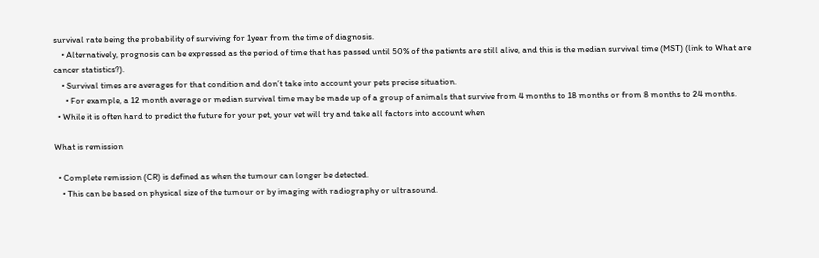survival rate being the probability of surviving for 1year from the time of diagnosis.
    • Alternatively, prognosis can be expressed as the period of time that has passed until 50% of the patients are still alive, and this is the median survival time (MST) (link to What are cancer statistics?).
    • Survival times are averages for that condition and don’t take into account your pets precise situation.
      • For example, a 12 month average or median survival time may be made up of a group of animals that survive from 4 months to 18 months or from 8 months to 24 months.
  • While it is often hard to predict the future for your pet, your vet will try and take all factors into account when

What is remission

  • Complete remission (CR) is defined as when the tumour can longer be detected.
    • This can be based on physical size of the tumour or by imaging with radiography or ultrasound.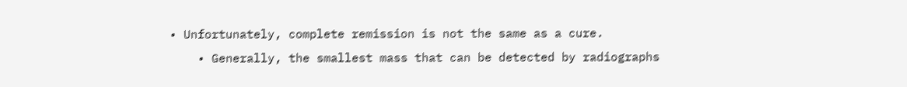• Unfortunately, complete remission is not the same as a cure.
    • Generally, the smallest mass that can be detected by radiographs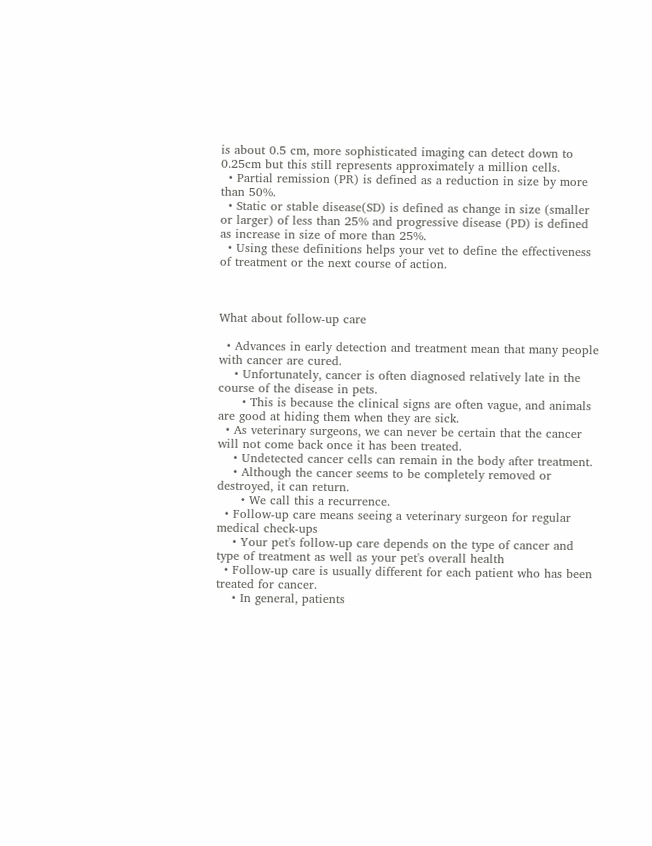is about 0.5 cm, more sophisticated imaging can detect down to 0.25cm but this still represents approximately a million cells.
  • Partial remission (PR) is defined as a reduction in size by more than 50%.
  • Static or stable disease(SD) is defined as change in size (smaller or larger) of less than 25% and progressive disease (PD) is defined as increase in size of more than 25%.
  • Using these definitions helps your vet to define the effectiveness of treatment or the next course of action.



What about follow-up care

  • Advances in early detection and treatment mean that many people with cancer are cured.
    • Unfortunately, cancer is often diagnosed relatively late in the course of the disease in pets.
      • This is because the clinical signs are often vague, and animals are good at hiding them when they are sick.
  • As veterinary surgeons, we can never be certain that the cancer will not come back once it has been treated.
    • Undetected cancer cells can remain in the body after treatment.
    • Although the cancer seems to be completely removed or destroyed, it can return.
      • We call this a recurrence.
  • Follow-up care means seeing a veterinary surgeon for regular medical check-ups
    • Your pet's follow-up care depends on the type of cancer and type of treatment as well as your pet's overall health
  • Follow-up care is usually different for each patient who has been treated for cancer.
    • In general, patients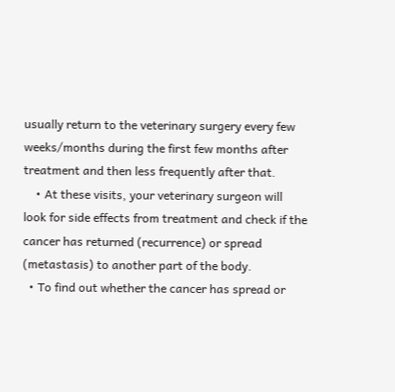usually return to the veterinary surgery every few weeks/months during the first few months after treatment and then less frequently after that.
    • At these visits, your veterinary surgeon will look for side effects from treatment and check if the cancer has returned (recurrence) or spread (metastasis) to another part of the body.
  • To find out whether the cancer has spread or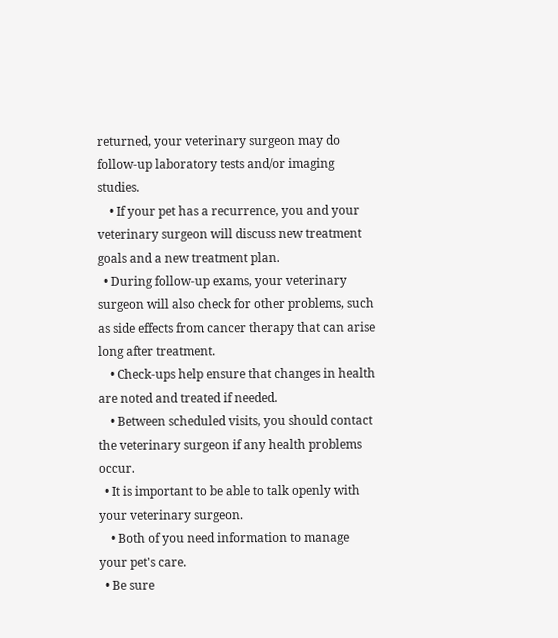returned, your veterinary surgeon may do follow-up laboratory tests and/or imaging studies.
    • If your pet has a recurrence, you and your veterinary surgeon will discuss new treatment goals and a new treatment plan.
  • During follow-up exams, your veterinary surgeon will also check for other problems, such as side effects from cancer therapy that can arise long after treatment.
    • Check-ups help ensure that changes in health are noted and treated if needed.
    • Between scheduled visits, you should contact the veterinary surgeon if any health problems occur.
  • It is important to be able to talk openly with your veterinary surgeon.
    • Both of you need information to manage your pet's care.
  • Be sure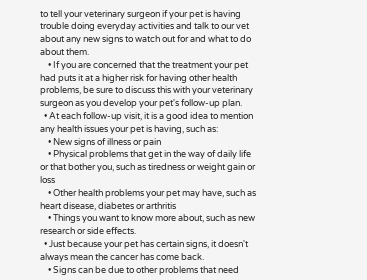to tell your veterinary surgeon if your pet is having trouble doing everyday activities and talk to our vet about any new signs to watch out for and what to do about them.
    • If you are concerned that the treatment your pet had puts it at a higher risk for having other health problems, be sure to discuss this with your veterinary surgeon as you develop your pet's follow-up plan.
  • At each follow-up visit, it is a good idea to mention any health issues your pet is having, such as:
    • New signs of illness or pain
    • Physical problems that get in the way of daily life or that bother you, such as tiredness or weight gain or loss
    • Other health problems your pet may have, such as heart disease, diabetes or arthritis
    • Things you want to know more about, such as new research or side effects.
  • Just because your pet has certain signs, it doesn't always mean the cancer has come back.
    • Signs can be due to other problems that need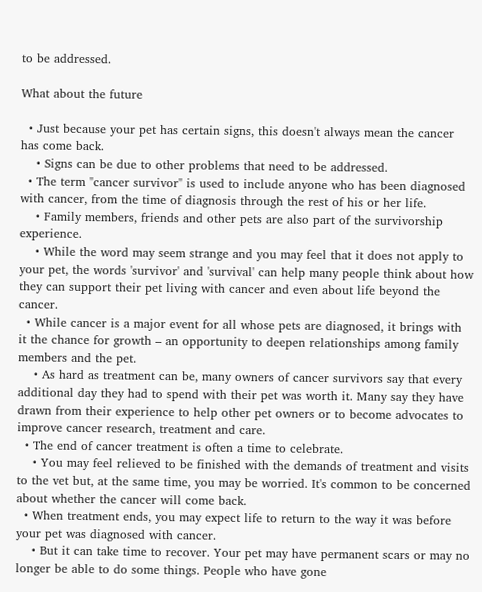to be addressed.

What about the future

  • Just because your pet has certain signs, this doesn't always mean the cancer has come back.
    • Signs can be due to other problems that need to be addressed.
  • The term "cancer survivor" is used to include anyone who has been diagnosed with cancer, from the time of diagnosis through the rest of his or her life.
    • Family members, friends and other pets are also part of the survivorship experience.
    • While the word may seem strange and you may feel that it does not apply to your pet, the words 'survivor' and 'survival' can help many people think about how they can support their pet living with cancer and even about life beyond the cancer.
  • While cancer is a major event for all whose pets are diagnosed, it brings with it the chance for growth – an opportunity to deepen relationships among family members and the pet.
    • As hard as treatment can be, many owners of cancer survivors say that every additional day they had to spend with their pet was worth it. Many say they have drawn from their experience to help other pet owners or to become advocates to improve cancer research, treatment and care.
  • The end of cancer treatment is often a time to celebrate.
    • You may feel relieved to be finished with the demands of treatment and visits to the vet but, at the same time, you may be worried. It's common to be concerned about whether the cancer will come back.
  • When treatment ends, you may expect life to return to the way it was before your pet was diagnosed with cancer.
    • But it can take time to recover. Your pet may have permanent scars or may no longer be able to do some things. People who have gone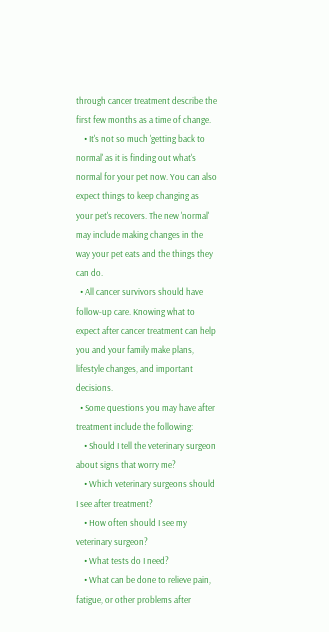through cancer treatment describe the first few months as a time of change.
    • It's not so much 'getting back to normal' as it is finding out what's normal for your pet now. You can also expect things to keep changing as your pet's recovers. The new 'normal' may include making changes in the way your pet eats and the things they can do.
  • All cancer survivors should have follow-up care. Knowing what to expect after cancer treatment can help you and your family make plans, lifestyle changes, and important decisions.
  • Some questions you may have after treatment include the following:
    • Should I tell the veterinary surgeon about signs that worry me?
    • Which veterinary surgeons should I see after treatment?
    • How often should I see my veterinary surgeon?
    • What tests do I need?
    • What can be done to relieve pain, fatigue, or other problems after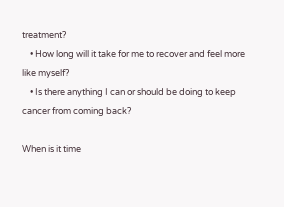treatment?
    • How long will it take for me to recover and feel more like myself?
    • Is there anything I can or should be doing to keep cancer from coming back?

When is it time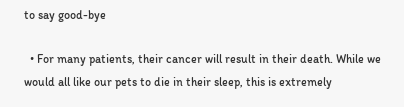to say good-bye

  • For many patients, their cancer will result in their death. While we would all like our pets to die in their sleep, this is extremely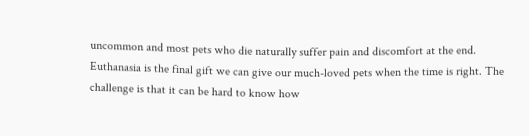uncommon and most pets who die naturally suffer pain and discomfort at the end. Euthanasia is the final gift we can give our much-loved pets when the time is right. The challenge is that it can be hard to know how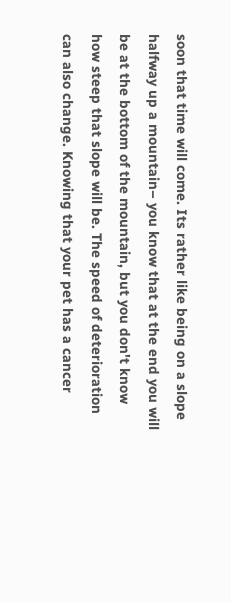soon that time will come. Its rather like being on a slope halfway up a mountain– you know that at the end you will be at the bottom of the mountain, but you don't know how steep that slope will be. The speed of deterioration can also change. Knowing that your pet has a cancer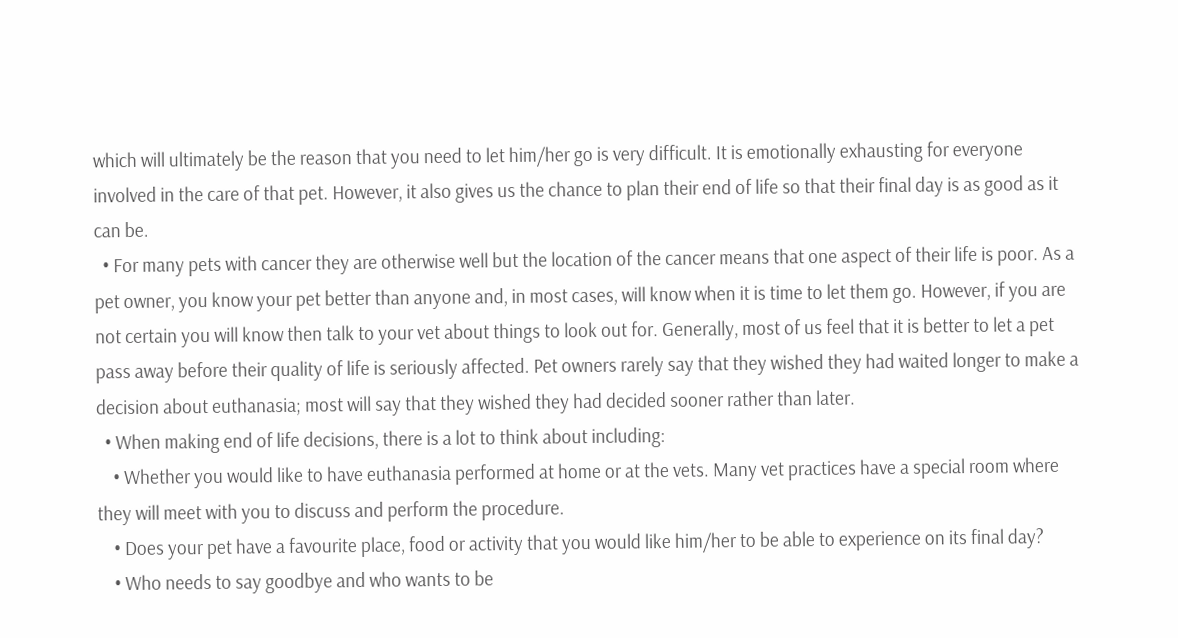which will ultimately be the reason that you need to let him/her go is very difficult. It is emotionally exhausting for everyone involved in the care of that pet. However, it also gives us the chance to plan their end of life so that their final day is as good as it can be.
  • For many pets with cancer they are otherwise well but the location of the cancer means that one aspect of their life is poor. As a pet owner, you know your pet better than anyone and, in most cases, will know when it is time to let them go. However, if you are not certain you will know then talk to your vet about things to look out for. Generally, most of us feel that it is better to let a pet pass away before their quality of life is seriously affected. Pet owners rarely say that they wished they had waited longer to make a decision about euthanasia; most will say that they wished they had decided sooner rather than later.
  • When making end of life decisions, there is a lot to think about including:
    • Whether you would like to have euthanasia performed at home or at the vets. Many vet practices have a special room where they will meet with you to discuss and perform the procedure.
    • Does your pet have a favourite place, food or activity that you would like him/her to be able to experience on its final day?
    • Who needs to say goodbye and who wants to be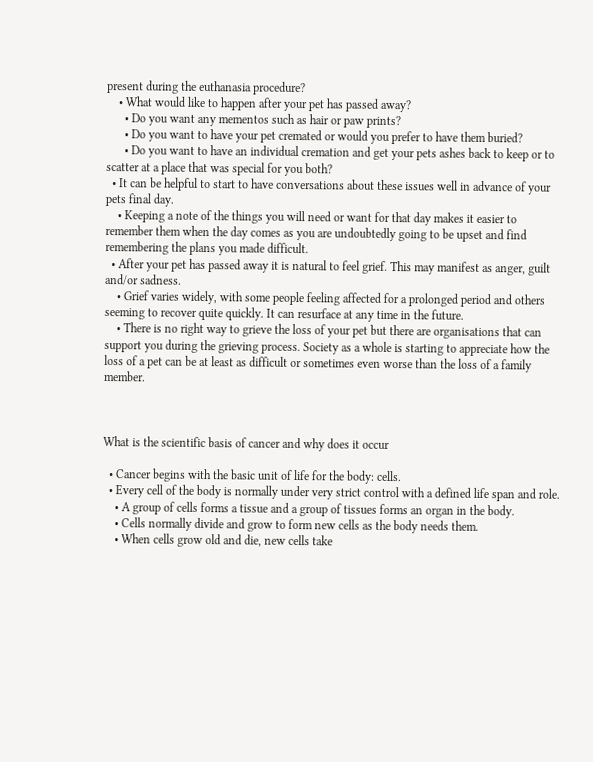present during the euthanasia procedure?
    • What would like to happen after your pet has passed away?
      • Do you want any mementos such as hair or paw prints?
      • Do you want to have your pet cremated or would you prefer to have them buried?
      • Do you want to have an individual cremation and get your pets ashes back to keep or to scatter at a place that was special for you both?
  • It can be helpful to start to have conversations about these issues well in advance of your pets final day.
    • Keeping a note of the things you will need or want for that day makes it easier to remember them when the day comes as you are undoubtedly going to be upset and find remembering the plans you made difficult.
  • After your pet has passed away it is natural to feel grief. This may manifest as anger, guilt and/or sadness.
    • Grief varies widely, with some people feeling affected for a prolonged period and others seeming to recover quite quickly. It can resurface at any time in the future.
    • There is no right way to grieve the loss of your pet but there are organisations that can support you during the grieving process. Society as a whole is starting to appreciate how the loss of a pet can be at least as difficult or sometimes even worse than the loss of a family member.



What is the scientific basis of cancer and why does it occur

  • Cancer begins with the basic unit of life for the body: cells.
  • Every cell of the body is normally under very strict control with a defined life span and role.
    • A group of cells forms a tissue and a group of tissues forms an organ in the body.
    • Cells normally divide and grow to form new cells as the body needs them.
    • When cells grow old and die, new cells take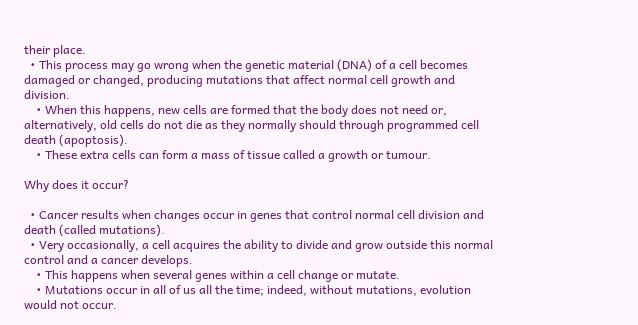their place.
  • This process may go wrong when the genetic material (DNA) of a cell becomes damaged or changed, producing mutations that affect normal cell growth and division.
    • When this happens, new cells are formed that the body does not need or, alternatively, old cells do not die as they normally should through programmed cell death (apoptosis).
    • These extra cells can form a mass of tissue called a growth or tumour.

Why does it occur?

  • Cancer results when changes occur in genes that control normal cell division and death (called mutations).
  • Very occasionally, a cell acquires the ability to divide and grow outside this normal control and a cancer develops.
    • This happens when several genes within a cell change or mutate.
    • Mutations occur in all of us all the time; indeed, without mutations, evolution would not occur.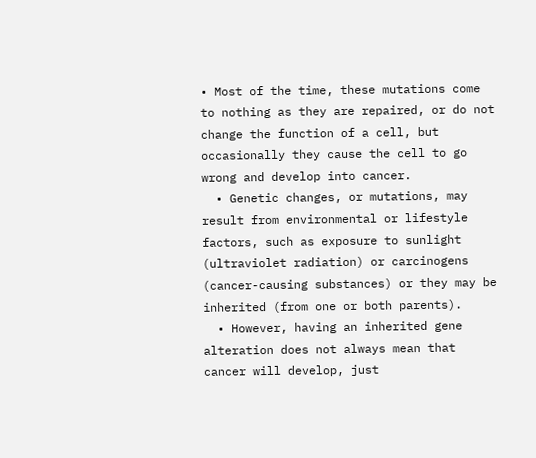• Most of the time, these mutations come to nothing as they are repaired, or do not change the function of a cell, but occasionally they cause the cell to go wrong and develop into cancer.
  • Genetic changes, or mutations, may result from environmental or lifestyle factors, such as exposure to sunlight (ultraviolet radiation) or carcinogens (cancer-causing substances) or they may be inherited (from one or both parents).
  • However, having an inherited gene alteration does not always mean that cancer will develop, just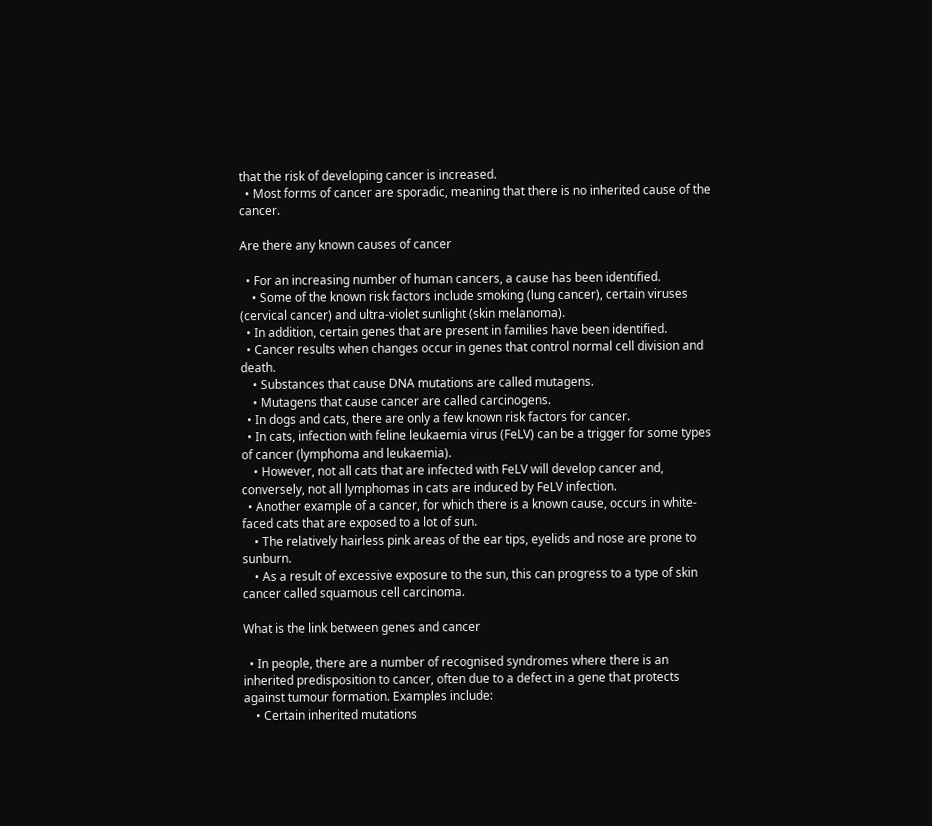that the risk of developing cancer is increased.
  • Most forms of cancer are sporadic, meaning that there is no inherited cause of the cancer.

Are there any known causes of cancer

  • For an increasing number of human cancers, a cause has been identified.
    • Some of the known risk factors include smoking (lung cancer), certain viruses (cervical cancer) and ultra-violet sunlight (skin melanoma).
  • In addition, certain genes that are present in families have been identified.
  • Cancer results when changes occur in genes that control normal cell division and death.
    • Substances that cause DNA mutations are called mutagens.
    • Mutagens that cause cancer are called carcinogens.
  • In dogs and cats, there are only a few known risk factors for cancer.
  • In cats, infection with feline leukaemia virus (FeLV) can be a trigger for some types of cancer (lymphoma and leukaemia).
    • However, not all cats that are infected with FeLV will develop cancer and, conversely, not all lymphomas in cats are induced by FeLV infection.
  • Another example of a cancer, for which there is a known cause, occurs in white-faced cats that are exposed to a lot of sun.
    • The relatively hairless pink areas of the ear tips, eyelids and nose are prone to sunburn.
    • As a result of excessive exposure to the sun, this can progress to a type of skin cancer called squamous cell carcinoma.

What is the link between genes and cancer

  • In people, there are a number of recognised syndromes where there is an inherited predisposition to cancer, often due to a defect in a gene that protects against tumour formation. Examples include:
    • Certain inherited mutations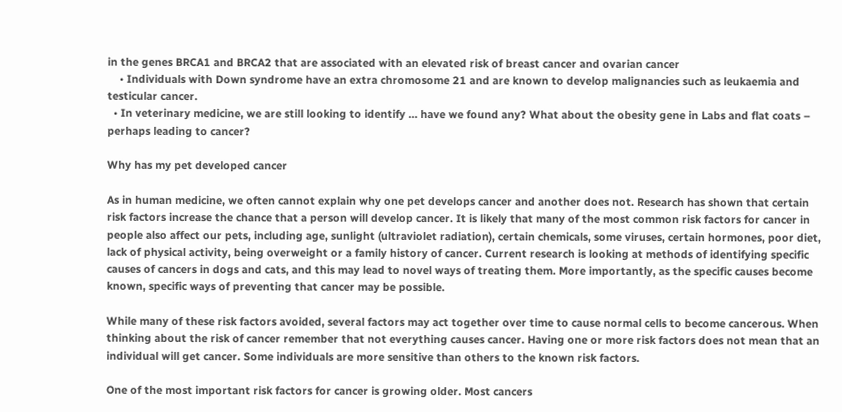in the genes BRCA1 and BRCA2 that are associated with an elevated risk of breast cancer and ovarian cancer
    • Individuals with Down syndrome have an extra chromosome 21 and are known to develop malignancies such as leukaemia and testicular cancer.
  • In veterinary medicine, we are still looking to identify … have we found any? What about the obesity gene in Labs and flat coats – perhaps leading to cancer?

Why has my pet developed cancer

As in human medicine, we often cannot explain why one pet develops cancer and another does not. Research has shown that certain risk factors increase the chance that a person will develop cancer. It is likely that many of the most common risk factors for cancer in people also affect our pets, including age, sunlight (ultraviolet radiation), certain chemicals, some viruses, certain hormones, poor diet, lack of physical activity, being overweight or a family history of cancer. Current research is looking at methods of identifying specific causes of cancers in dogs and cats, and this may lead to novel ways of treating them. More importantly, as the specific causes become known, specific ways of preventing that cancer may be possible.

While many of these risk factors avoided, several factors may act together over time to cause normal cells to become cancerous. When thinking about the risk of cancer remember that not everything causes cancer. Having one or more risk factors does not mean that an individual will get cancer. Some individuals are more sensitive than others to the known risk factors.

One of the most important risk factors for cancer is growing older. Most cancers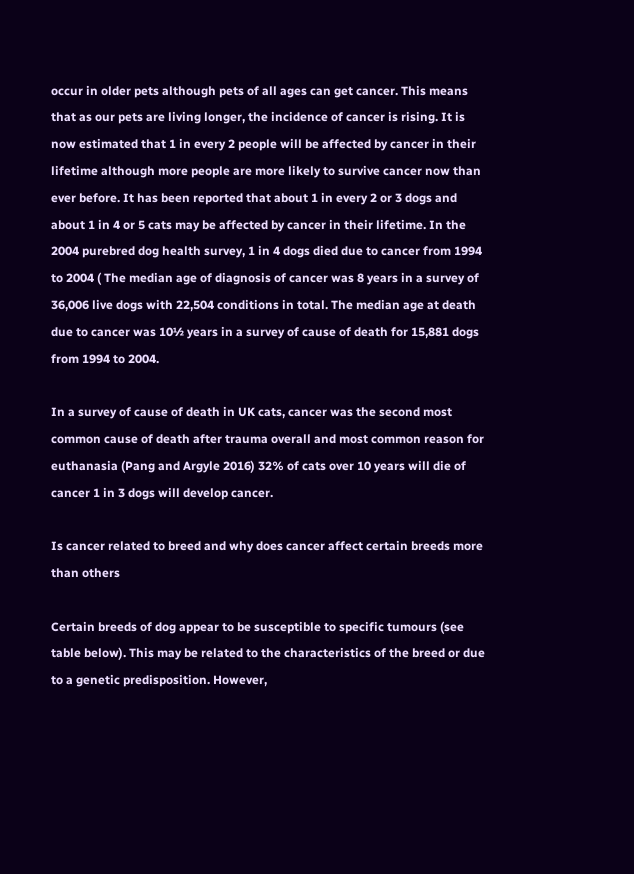occur in older pets although pets of all ages can get cancer. This means that as our pets are living longer, the incidence of cancer is rising. It is now estimated that 1 in every 2 people will be affected by cancer in their lifetime although more people are more likely to survive cancer now than ever before. It has been reported that about 1 in every 2 or 3 dogs and about 1 in 4 or 5 cats may be affected by cancer in their lifetime. In the 2004 purebred dog health survey, 1 in 4 dogs died due to cancer from 1994 to 2004 ( The median age of diagnosis of cancer was 8 years in a survey of 36,006 live dogs with 22,504 conditions in total. The median age at death due to cancer was 10½ years in a survey of cause of death for 15,881 dogs from 1994 to 2004.

In a survey of cause of death in UK cats, cancer was the second most common cause of death after trauma overall and most common reason for euthanasia (Pang and Argyle 2016) 32% of cats over 10 years will die of cancer 1 in 3 dogs will develop cancer.

Is cancer related to breed and why does cancer affect certain breeds more than others

Certain breeds of dog appear to be susceptible to specific tumours (see table below). This may be related to the characteristics of the breed or due to a genetic predisposition. However,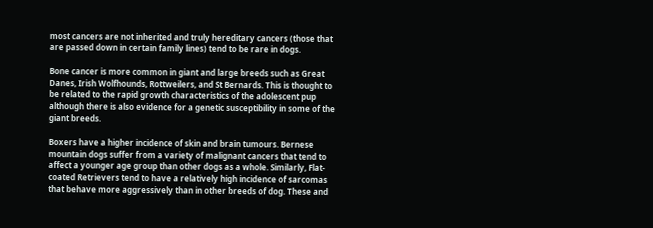most cancers are not inherited and truly hereditary cancers (those that are passed down in certain family lines) tend to be rare in dogs.

Bone cancer is more common in giant and large breeds such as Great Danes, Irish Wolfhounds, Rottweilers, and St Bernards. This is thought to be related to the rapid growth characteristics of the adolescent pup although there is also evidence for a genetic susceptibility in some of the giant breeds.

Boxers have a higher incidence of skin and brain tumours. Bernese mountain dogs suffer from a variety of malignant cancers that tend to affect a younger age group than other dogs as a whole. Similarly, Flat-coated Retrievers tend to have a relatively high incidence of sarcomas that behave more aggressively than in other breeds of dog. These and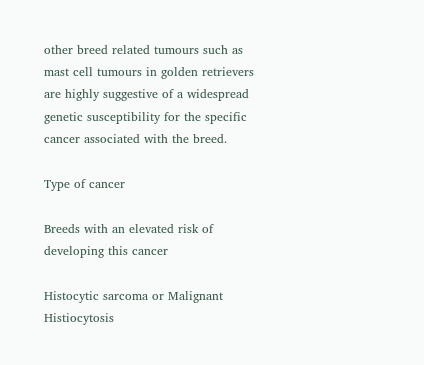other breed related tumours such as mast cell tumours in golden retrievers are highly suggestive of a widespread genetic susceptibility for the specific cancer associated with the breed.

Type of cancer

Breeds with an elevated risk of developing this cancer

Histocytic sarcoma or Malignant Histiocytosis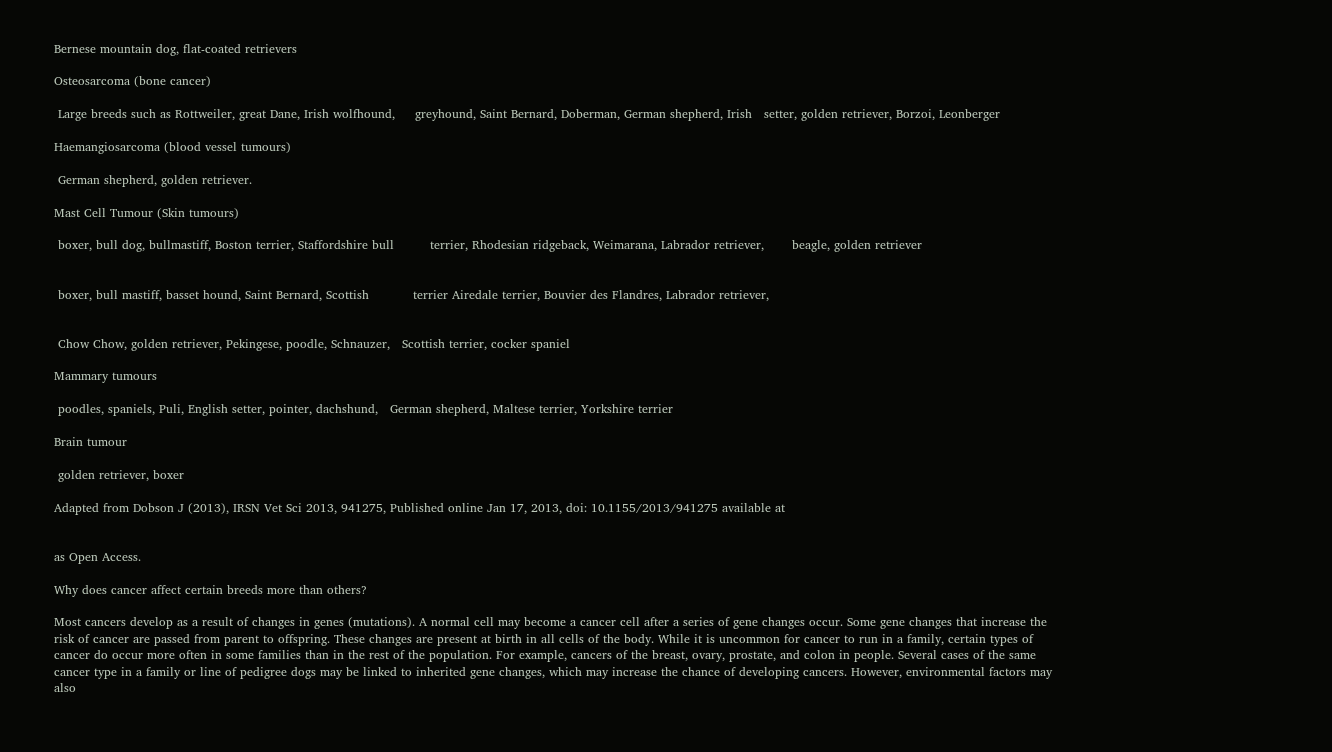Bernese mountain dog, flat-coated retrievers

Osteosarcoma (bone cancer)

 Large breeds such as Rottweiler, great Dane, Irish wolfhound,     greyhound, Saint Bernard, Doberman, German shepherd, Irish   setter, golden retriever, Borzoi, Leonberger

Haemangiosarcoma (blood vessel tumours)

 German shepherd, golden retriever.

Mast Cell Tumour (Skin tumours)

 boxer, bull dog, bullmastiff, Boston terrier, Staffordshire bull         terrier, Rhodesian ridgeback, Weimarana, Labrador retriever,       beagle, golden retriever


 boxer, bull mastiff, basset hound, Saint Bernard, Scottish           terrier Airedale terrier, Bouvier des Flandres, Labrador retriever,


 Chow Chow, golden retriever, Pekingese, poodle, Schnauzer,   Scottish terrier, cocker spaniel

Mammary tumours

 poodles, spaniels, Puli, English setter, pointer, dachshund,   German shepherd, Maltese terrier, Yorkshire terrier

Brain tumour

 golden retriever, boxer

Adapted from Dobson J (2013), IRSN Vet Sci 2013, 941275, Published online Jan 17, 2013, doi: 10.1155/2013/941275 available at


as Open Access.

Why does cancer affect certain breeds more than others?

Most cancers develop as a result of changes in genes (mutations). A normal cell may become a cancer cell after a series of gene changes occur. Some gene changes that increase the risk of cancer are passed from parent to offspring. These changes are present at birth in all cells of the body. While it is uncommon for cancer to run in a family, certain types of cancer do occur more often in some families than in the rest of the population. For example, cancers of the breast, ovary, prostate, and colon in people. Several cases of the same cancer type in a family or line of pedigree dogs may be linked to inherited gene changes, which may increase the chance of developing cancers. However, environmental factors may also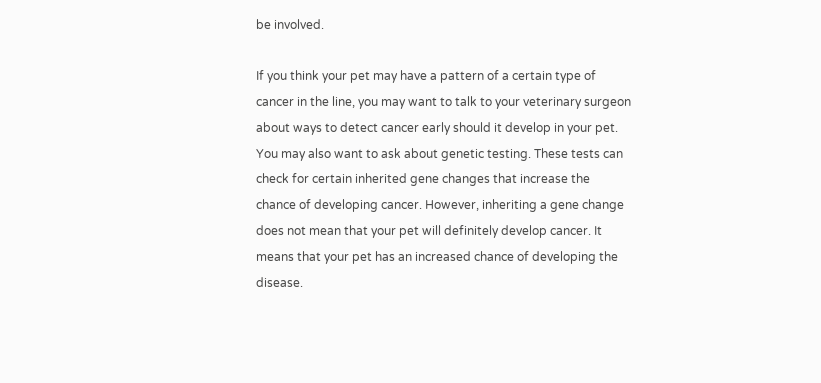be involved.

If you think your pet may have a pattern of a certain type of cancer in the line, you may want to talk to your veterinary surgeon about ways to detect cancer early should it develop in your pet. You may also want to ask about genetic testing. These tests can check for certain inherited gene changes that increase the chance of developing cancer. However, inheriting a gene change does not mean that your pet will definitely develop cancer. It means that your pet has an increased chance of developing the disease.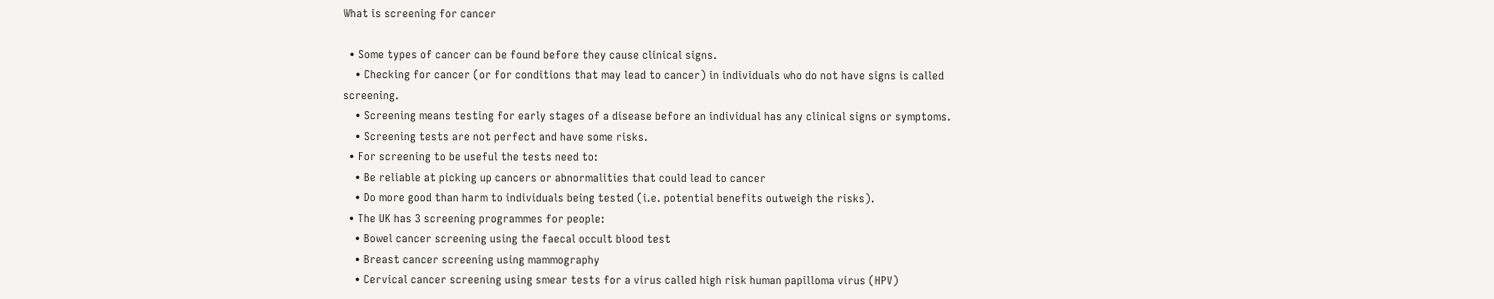What is screening for cancer

  • Some types of cancer can be found before they cause clinical signs.
    • Checking for cancer (or for conditions that may lead to cancer) in individuals who do not have signs is called screening.
    • Screening means testing for early stages of a disease before an individual has any clinical signs or symptoms.
    • Screening tests are not perfect and have some risks.
  • For screening to be useful the tests need to:
    • Be reliable at picking up cancers or abnormalities that could lead to cancer
    • Do more good than harm to individuals being tested (i.e. potential benefits outweigh the risks).
  • The UK has 3 screening programmes for people:
    • Bowel cancer screening using the faecal occult blood test
    • Breast cancer screening using mammography
    • Cervical cancer screening using smear tests for a virus called high risk human papilloma virus (HPV)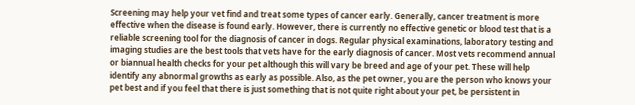Screening may help your vet find and treat some types of cancer early. Generally, cancer treatment is more effective when the disease is found early. However, there is currently no effective genetic or blood test that is a reliable screening tool for the diagnosis of cancer in dogs. Regular physical examinations, laboratory testing and imaging studies are the best tools that vets have for the early diagnosis of cancer. Most vets recommend annual or biannual health checks for your pet although this will vary be breed and age of your pet. These will help identify any abnormal growths as early as possible. Also, as the pet owner, you are the person who knows your pet best and if you feel that there is just something that is not quite right about your pet, be persistent in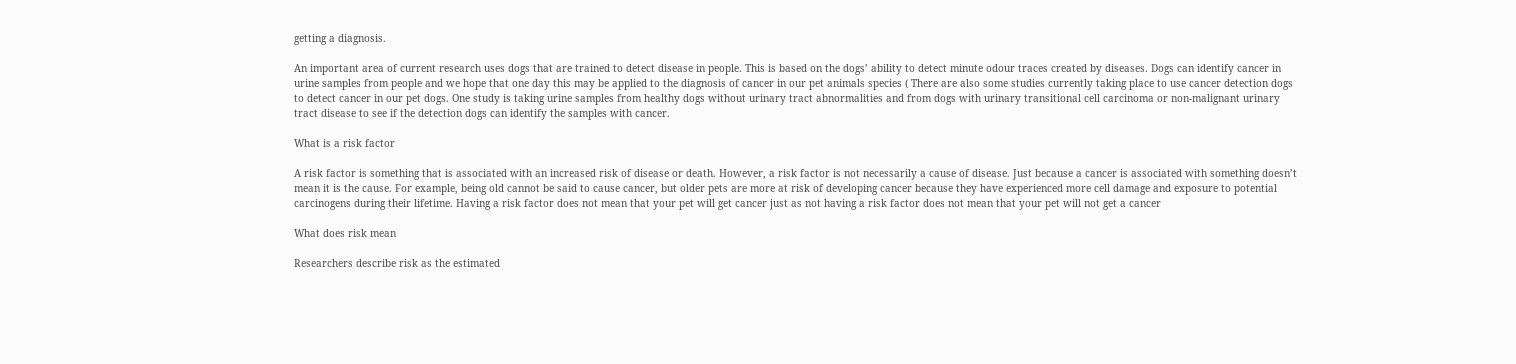getting a diagnosis.

An important area of current research uses dogs that are trained to detect disease in people. This is based on the dogs’ ability to detect minute odour traces created by diseases. Dogs can identify cancer in urine samples from people and we hope that one day this may be applied to the diagnosis of cancer in our pet animals species ( There are also some studies currently taking place to use cancer detection dogs to detect cancer in our pet dogs. One study is taking urine samples from healthy dogs without urinary tract abnormalities and from dogs with urinary transitional cell carcinoma or non-malignant urinary tract disease to see if the detection dogs can identify the samples with cancer.

What is a risk factor

A risk factor is something that is associated with an increased risk of disease or death. However, a risk factor is not necessarily a cause of disease. Just because a cancer is associated with something doesn’t mean it is the cause. For example, being old cannot be said to cause cancer, but older pets are more at risk of developing cancer because they have experienced more cell damage and exposure to potential carcinogens during their lifetime. Having a risk factor does not mean that your pet will get cancer just as not having a risk factor does not mean that your pet will not get a cancer

What does risk mean

Researchers describe risk as the estimated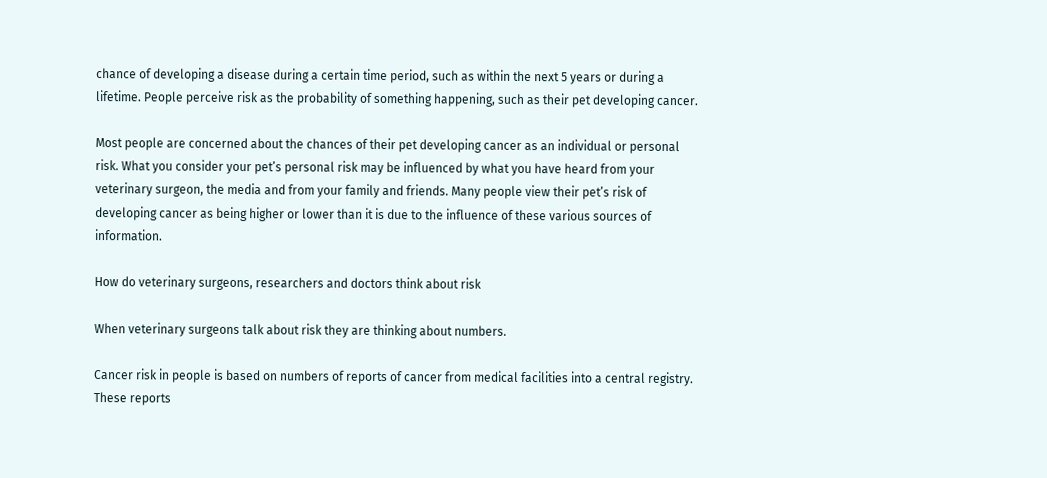chance of developing a disease during a certain time period, such as within the next 5 years or during a lifetime. People perceive risk as the probability of something happening, such as their pet developing cancer.

Most people are concerned about the chances of their pet developing cancer as an individual or personal risk. What you consider your pet’s personal risk may be influenced by what you have heard from your veterinary surgeon, the media and from your family and friends. Many people view their pet’s risk of developing cancer as being higher or lower than it is due to the influence of these various sources of information.

How do veterinary surgeons, researchers and doctors think about risk

When veterinary surgeons talk about risk they are thinking about numbers.

Cancer risk in people is based on numbers of reports of cancer from medical facilities into a central registry. These reports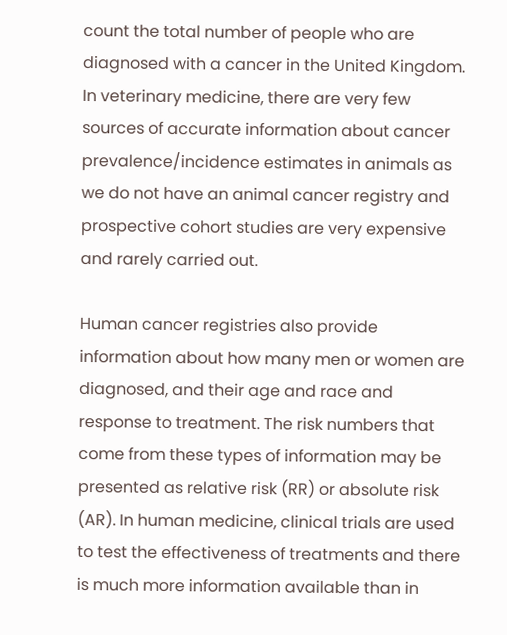count the total number of people who are diagnosed with a cancer in the United Kingdom. In veterinary medicine, there are very few sources of accurate information about cancer prevalence/incidence estimates in animals as we do not have an animal cancer registry and prospective cohort studies are very expensive and rarely carried out.

Human cancer registries also provide information about how many men or women are diagnosed, and their age and race and response to treatment. The risk numbers that come from these types of information may be presented as relative risk (RR) or absolute risk (AR). In human medicine, clinical trials are used to test the effectiveness of treatments and there is much more information available than in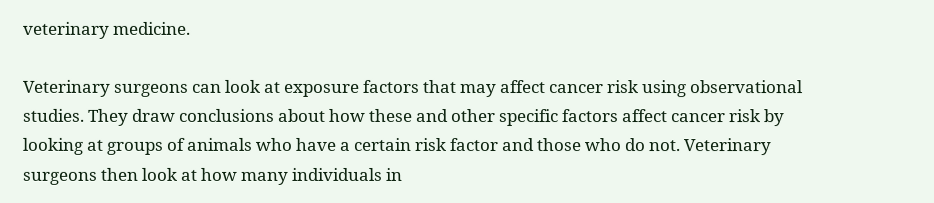veterinary medicine.

Veterinary surgeons can look at exposure factors that may affect cancer risk using observational studies. They draw conclusions about how these and other specific factors affect cancer risk by looking at groups of animals who have a certain risk factor and those who do not. Veterinary surgeons then look at how many individuals in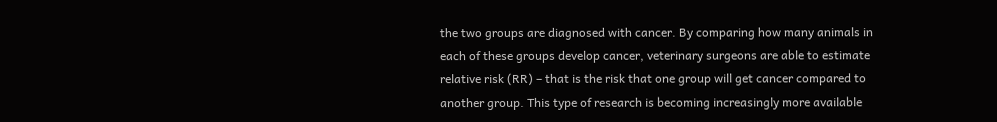the two groups are diagnosed with cancer. By comparing how many animals in each of these groups develop cancer, veterinary surgeons are able to estimate relative risk (RR) – that is the risk that one group will get cancer compared to another group. This type of research is becoming increasingly more available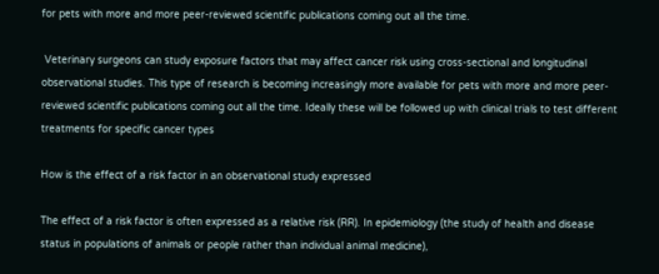for pets with more and more peer-reviewed scientific publications coming out all the time.

 Veterinary surgeons can study exposure factors that may affect cancer risk using cross-sectional and longitudinal observational studies. This type of research is becoming increasingly more available for pets with more and more peer-reviewed scientific publications coming out all the time. Ideally these will be followed up with clinical trials to test different treatments for specific cancer types

How is the effect of a risk factor in an observational study expressed

The effect of a risk factor is often expressed as a relative risk (RR). In epidemiology (the study of health and disease status in populations of animals or people rather than individual animal medicine),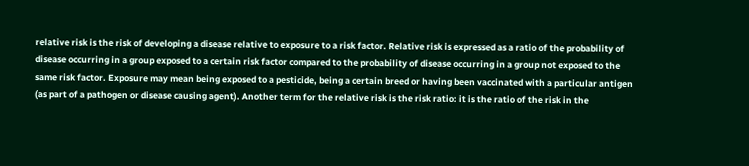relative risk is the risk of developing a disease relative to exposure to a risk factor. Relative risk is expressed as a ratio of the probability of disease occurring in a group exposed to a certain risk factor compared to the probability of disease occurring in a group not exposed to the same risk factor. Exposure may mean being exposed to a pesticide, being a certain breed or having been vaccinated with a particular antigen (as part of a pathogen or disease causing agent). Another term for the relative risk is the risk ratio: it is the ratio of the risk in the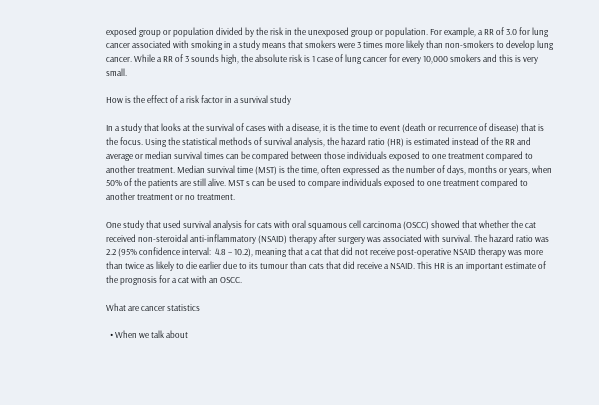exposed group or population divided by the risk in the unexposed group or population. For example, a RR of 3.0 for lung cancer associated with smoking in a study means that smokers were 3 times more likely than non-smokers to develop lung cancer. While a RR of 3 sounds high, the absolute risk is 1 case of lung cancer for every 10,000 smokers and this is very small.

How is the effect of a risk factor in a survival study

In a study that looks at the survival of cases with a disease, it is the time to event (death or recurrence of disease) that is the focus. Using the statistical methods of survival analysis, the hazard ratio (HR) is estimated instead of the RR and average or median survival times can be compared between those individuals exposed to one treatment compared to another treatment. Median survival time (MST) is the time, often expressed as the number of days, months or years, when 50% of the patients are still alive. MST s can be used to compare individuals exposed to one treatment compared to another treatment or no treatment.

One study that used survival analysis for cats with oral squamous cell carcinoma (OSCC) showed that whether the cat received non-steroidal anti-inflammatory (NSAID) therapy after surgery was associated with survival. The hazard ratio was 2.2 (95% confidence interval:  4.8 – 10.2), meaning that a cat that did not receive post-operative NSAID therapy was more than twice as likely to die earlier due to its tumour than cats that did receive a NSAID. This HR is an important estimate of the prognosis for a cat with an OSCC.

What are cancer statistics

  • When we talk about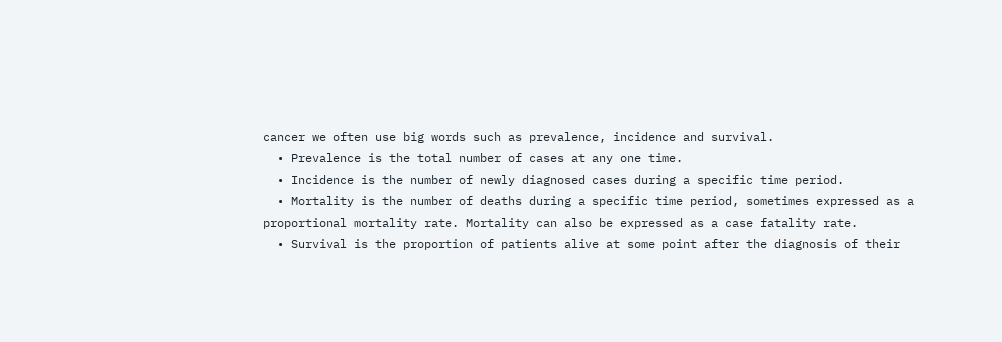cancer we often use big words such as prevalence, incidence and survival.
  • Prevalence is the total number of cases at any one time.
  • Incidence is the number of newly diagnosed cases during a specific time period.
  • Mortality is the number of deaths during a specific time period, sometimes expressed as a proportional mortality rate. Mortality can also be expressed as a case fatality rate.
  • Survival is the proportion of patients alive at some point after the diagnosis of their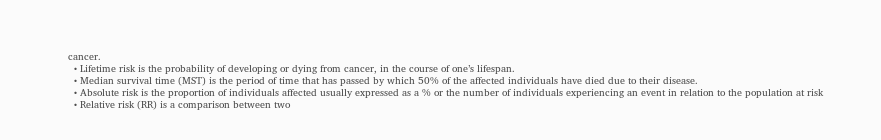cancer.
  • Lifetime risk is the probability of developing or dying from cancer, in the course of one’s lifespan.
  • Median survival time (MST) is the period of time that has passed by which 50% of the affected individuals have died due to their disease.
  • Absolute risk is the proportion of individuals affected usually expressed as a % or the number of individuals experiencing an event in relation to the population at risk
  • Relative risk (RR) is a comparison between two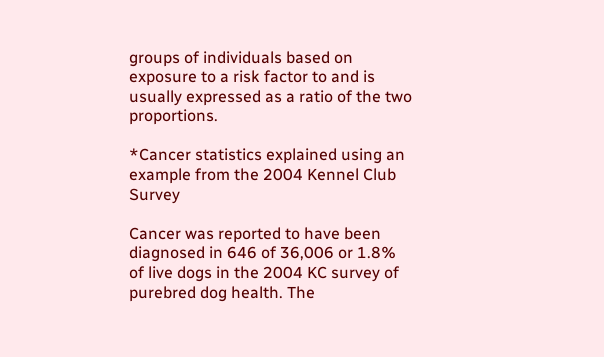groups of individuals based on exposure to a risk factor to and is usually expressed as a ratio of the two proportions.

*Cancer statistics explained using an example from the 2004 Kennel Club Survey

Cancer was reported to have been diagnosed in 646 of 36,006 or 1.8% of live dogs in the 2004 KC survey of purebred dog health. The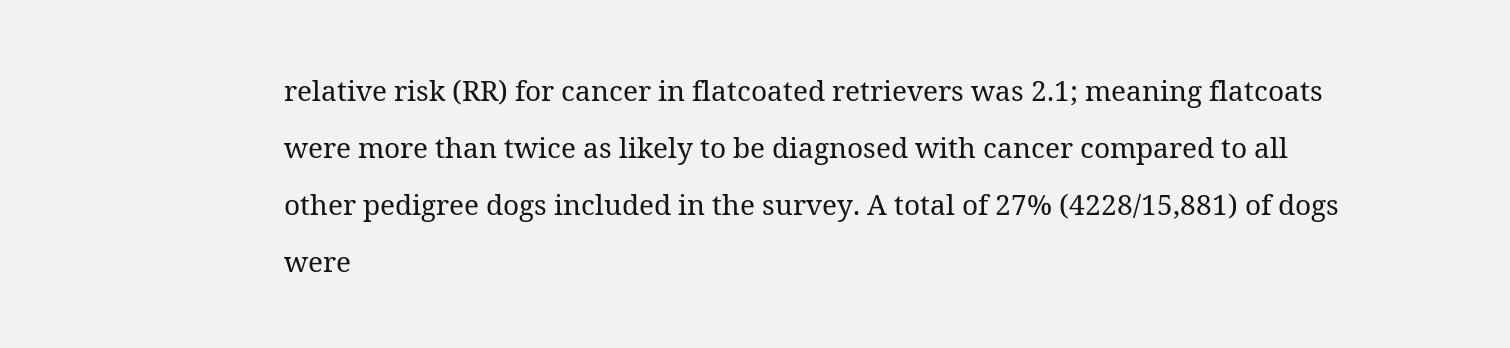relative risk (RR) for cancer in flatcoated retrievers was 2.1; meaning flatcoats were more than twice as likely to be diagnosed with cancer compared to all other pedigree dogs included in the survey. A total of 27% (4228/15,881) of dogs were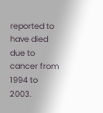reported to have died due to cancer from 1994 to 2003.